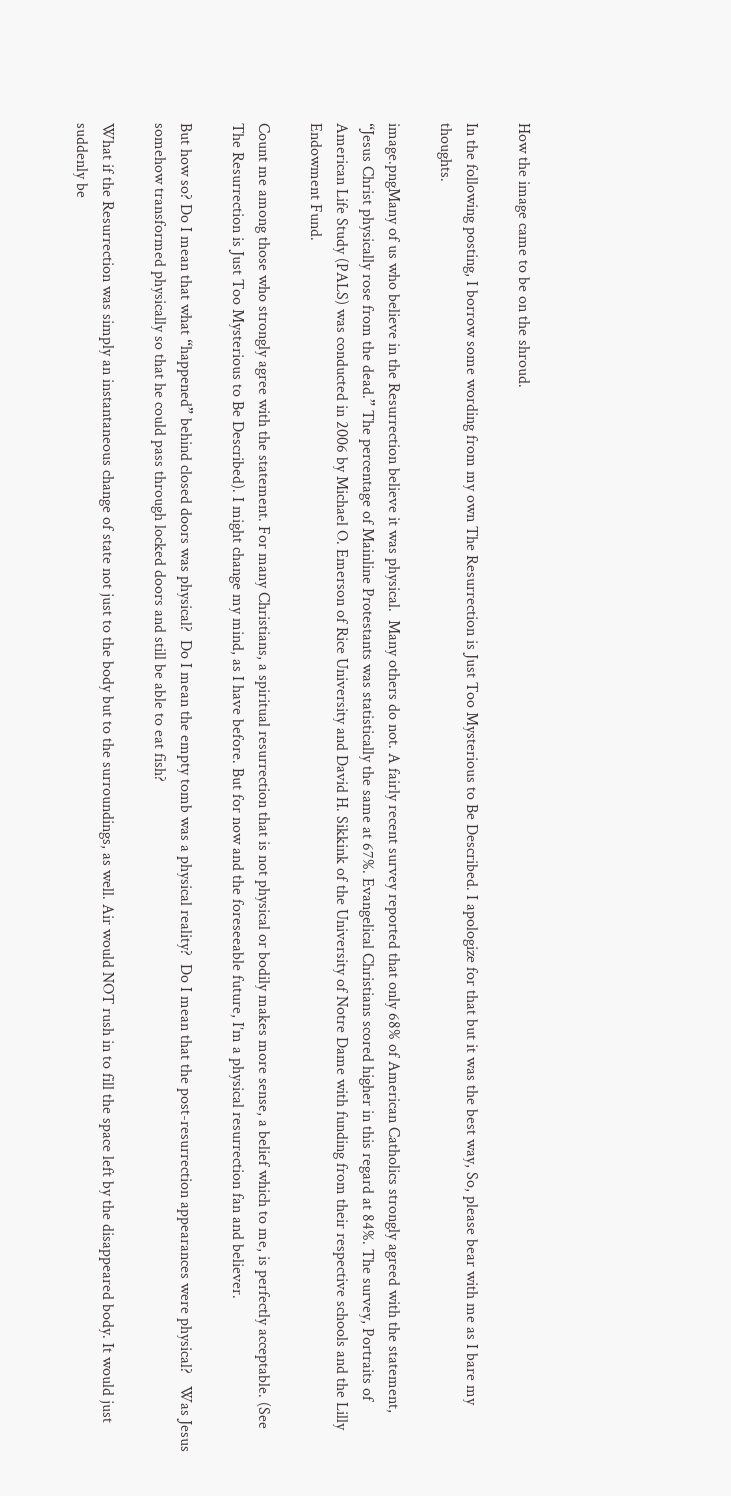How the image came to be on the shroud.

In the following posting, I borrow some wording from my own The Resurrection is Just Too Mysterious to Be Described. I apologize for that but it was the best way, So, please bear with me as I bare my thoughts.

image.pngMany of us who believe in the Resurrection believe it was physical.  Many others do not. A fairly recent survey reported that only 68% of American Catholics strongly agreed with the statement, “Jesus Christ physically rose from the dead.” The percentage of Mainline Protestants was statistically the same at 67%. Evangelical Christians scored higher in this regard at 84%. The survey, Portraits of American Life Study (PALS) was conducted in 2006 by Michael O. Emerson of Rice University and David H. Sikkink of the University of Notre Dame with funding from their respective schools and the Lilly Endowment Fund.

Count me among those who strongly agree with the statement. For many Christians, a spiritual resurrection that is not physical or bodily makes more sense, a belief which to me, is perfectly acceptable. (See The Resurrection is Just Too Mysterious to Be Described). I might change my mind, as I have before. But for now and the foreseeable future, I’m a physical resurrection fan and believer.

But how so? Do I mean that what “happened” behind closed doors was physical?  Do I mean the empty tomb was a physical reality?  Do I mean that the post-resurrection appearances were physical?   Was Jesus somehow transformed physically so that he could pass through locked doors and still be able to eat fish?

What if the Resurrection was simply an instantaneous change of state not just to the body but to the surroundings, as well. Air would NOT rush in to fill the space left by the disappeared body. It would just suddenly be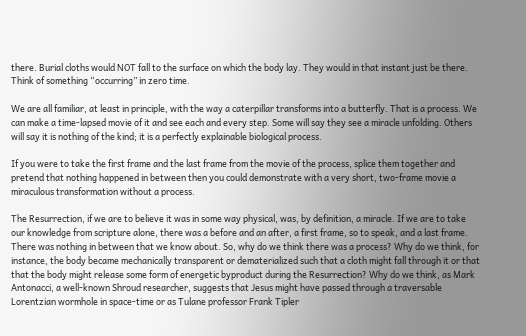there. Burial cloths would NOT fall to the surface on which the body lay. They would in that instant just be there. Think of something “occurring” in zero time.

We are all familiar, at least in principle, with the way a caterpillar transforms into a butterfly. That is a process. We can make a time-lapsed movie of it and see each and every step. Some will say they see a miracle unfolding. Others will say it is nothing of the kind; it is a perfectly explainable biological process.

If you were to take the first frame and the last frame from the movie of the process, splice them together and pretend that nothing happened in between then you could demonstrate with a very short, two-frame movie a miraculous transformation without a process.

The Resurrection, if we are to believe it was in some way physical, was, by definition, a miracle. If we are to take our knowledge from scripture alone, there was a before and an after, a first frame, so to speak, and a last frame. There was nothing in between that we know about. So, why do we think there was a process? Why do we think, for instance, the body became mechanically transparent or dematerialized such that a cloth might fall through it or that that the body might release some form of energetic byproduct during the Resurrection? Why do we think, as Mark Antonacci, a well-known Shroud researcher, suggests that Jesus might have passed through a traversable Lorentzian wormhole in space-time or as Tulane professor Frank Tipler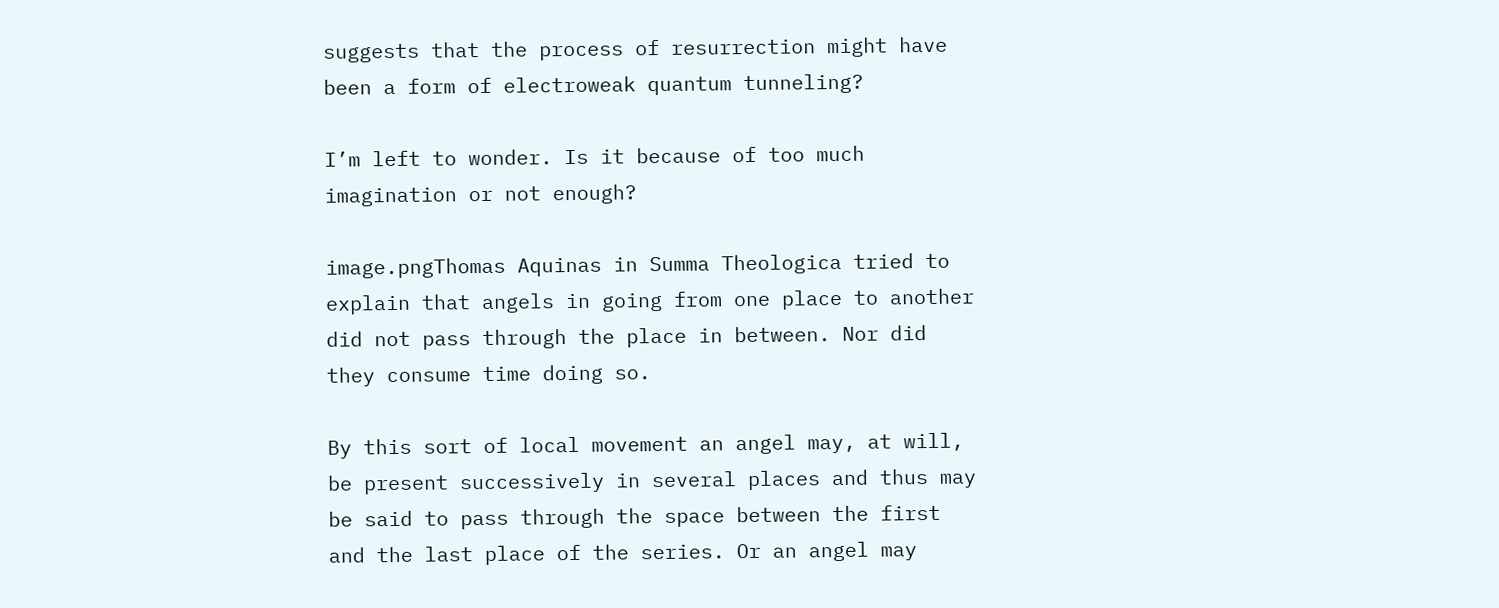suggests that the process of resurrection might have been a form of electroweak quantum tunneling?

I’m left to wonder. Is it because of too much imagination or not enough?

image.pngThomas Aquinas in Summa Theologica tried to explain that angels in going from one place to another did not pass through the place in between. Nor did they consume time doing so.

By this sort of local movement an angel may, at will, be present successively in several places and thus may be said to pass through the space between the first and the last place of the series. Or an angel may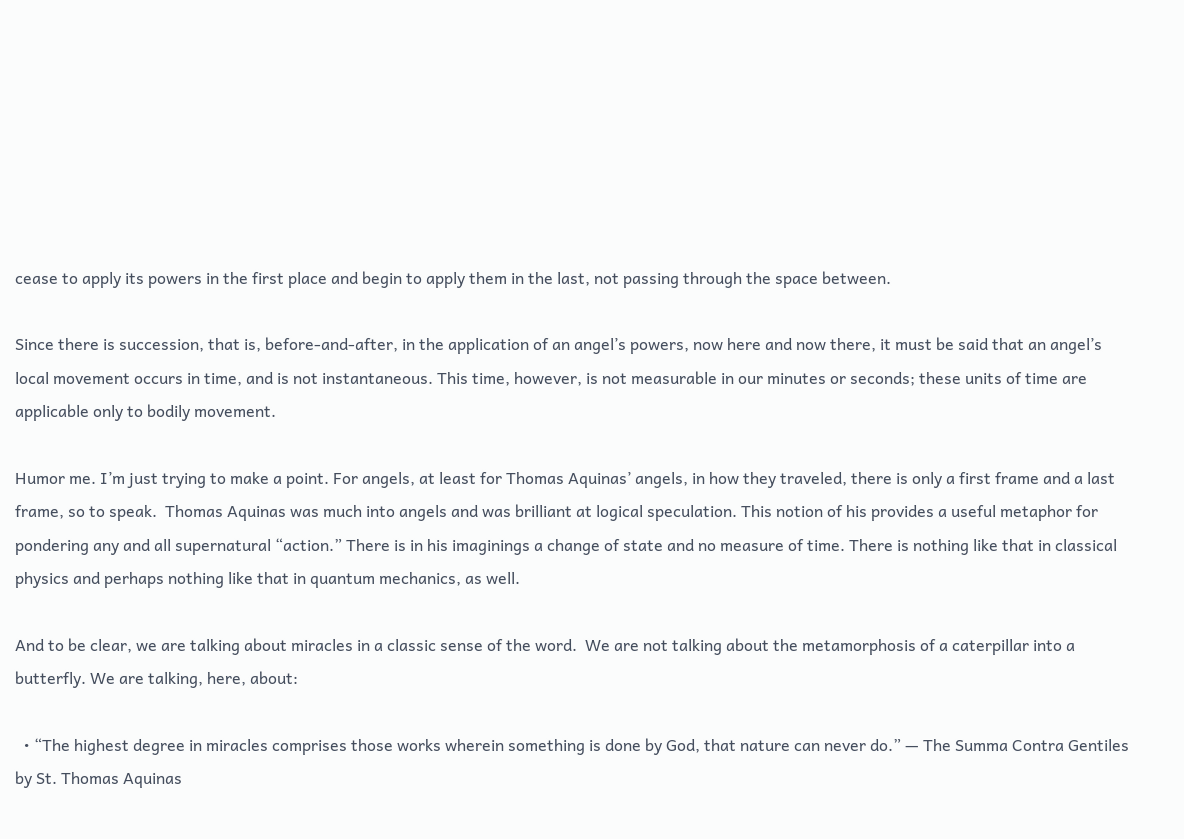cease to apply its powers in the first place and begin to apply them in the last, not passing through the space between.

Since there is succession, that is, before-and-after, in the application of an angel’s powers, now here and now there, it must be said that an angel’s local movement occurs in time, and is not instantaneous. This time, however, is not measurable in our minutes or seconds; these units of time are applicable only to bodily movement.

Humor me. I’m just trying to make a point. For angels, at least for Thomas Aquinas’ angels, in how they traveled, there is only a first frame and a last frame, so to speak.  Thomas Aquinas was much into angels and was brilliant at logical speculation. This notion of his provides a useful metaphor for pondering any and all supernatural “action.” There is in his imaginings a change of state and no measure of time. There is nothing like that in classical physics and perhaps nothing like that in quantum mechanics, as well.

And to be clear, we are talking about miracles in a classic sense of the word.  We are not talking about the metamorphosis of a caterpillar into a butterfly. We are talking, here, about:

  • “The highest degree in miracles comprises those works wherein something is done by God, that nature can never do.” — The Summa Contra Gentiles by St. Thomas Aquinas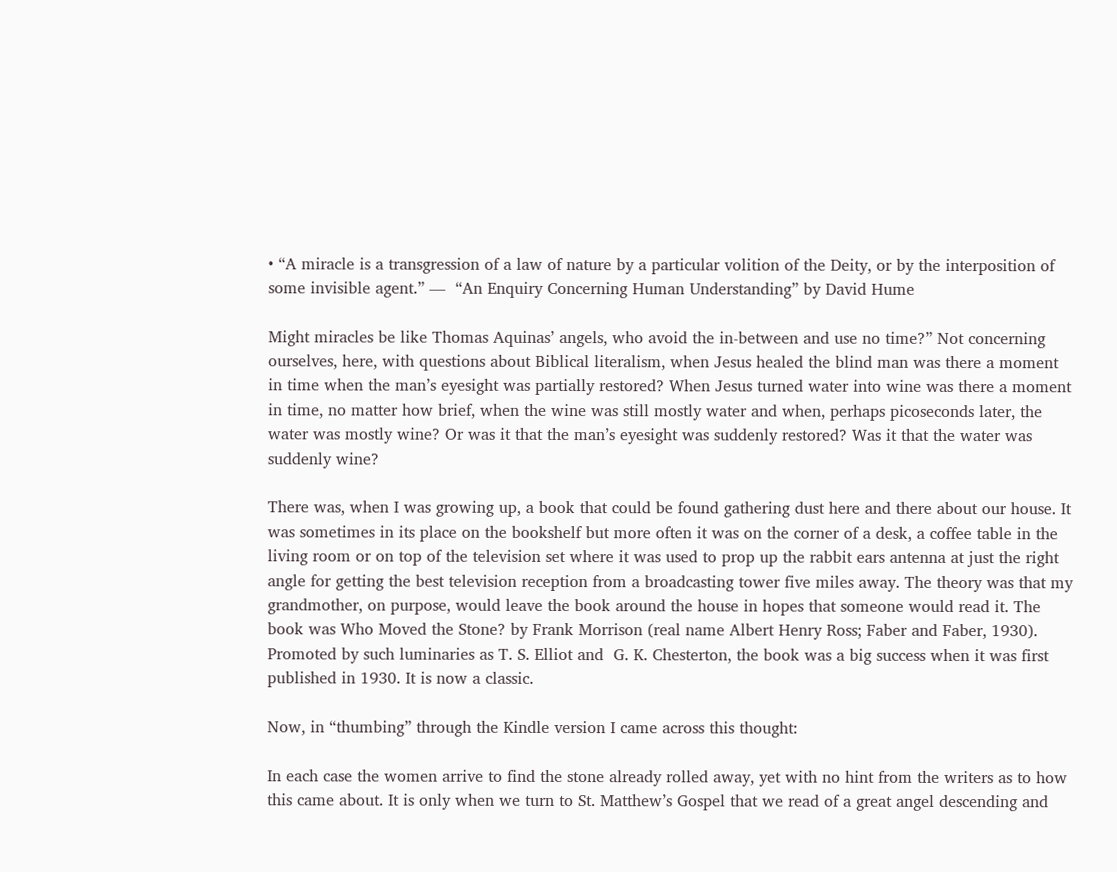• “A miracle is a transgression of a law of nature by a particular volition of the Deity, or by the interposition of some invisible agent.” —  “An Enquiry Concerning Human Understanding” by David Hume

Might miracles be like Thomas Aquinas’ angels, who avoid the in-between and use no time?” Not concerning ourselves, here, with questions about Biblical literalism, when Jesus healed the blind man was there a moment in time when the man’s eyesight was partially restored? When Jesus turned water into wine was there a moment in time, no matter how brief, when the wine was still mostly water and when, perhaps picoseconds later, the water was mostly wine? Or was it that the man’s eyesight was suddenly restored? Was it that the water was suddenly wine?

There was, when I was growing up, a book that could be found gathering dust here and there about our house. It was sometimes in its place on the bookshelf but more often it was on the corner of a desk, a coffee table in the living room or on top of the television set where it was used to prop up the rabbit ears antenna at just the right angle for getting the best television reception from a broadcasting tower five miles away. The theory was that my grandmother, on purpose, would leave the book around the house in hopes that someone would read it. The book was Who Moved the Stone? by Frank Morrison (real name Albert Henry Ross; Faber and Faber, 1930). Promoted by such luminaries as T. S. Elliot and  G. K. Chesterton, the book was a big success when it was first published in 1930. It is now a classic.

Now, in “thumbing” through the Kindle version I came across this thought:

In each case the women arrive to find the stone already rolled away, yet with no hint from the writers as to how this came about. It is only when we turn to St. Matthew’s Gospel that we read of a great angel descending and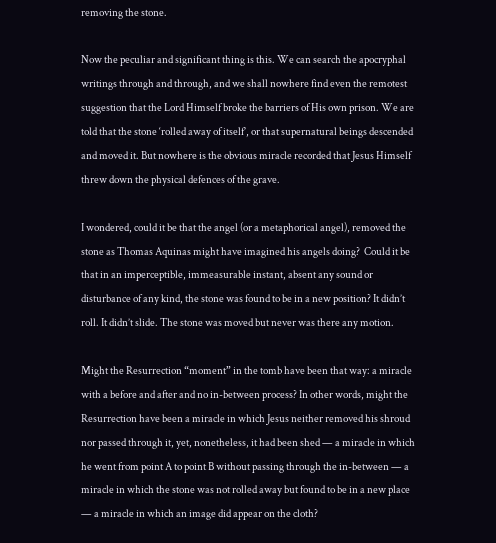removing the stone.

Now the peculiar and significant thing is this. We can search the apocryphal writings through and through, and we shall nowhere find even the remotest suggestion that the Lord Himself broke the barriers of His own prison. We are told that the stone ‘rolled away of itself’, or that supernatural beings descended and moved it. But nowhere is the obvious miracle recorded that Jesus Himself threw down the physical defences of the grave.

I wondered, could it be that the angel (or a metaphorical angel), removed the stone as Thomas Aquinas might have imagined his angels doing?  Could it be that in an imperceptible, immeasurable instant, absent any sound or disturbance of any kind, the stone was found to be in a new position? It didn’t roll. It didn’t slide. The stone was moved but never was there any motion.

Might the Resurrection “moment” in the tomb have been that way: a miracle with a before and after and no in-between process? In other words, might the Resurrection have been a miracle in which Jesus neither removed his shroud nor passed through it, yet, nonetheless, it had been shed — a miracle in which he went from point A to point B without passing through the in-between — a miracle in which the stone was not rolled away but found to be in a new place  — a miracle in which an image did appear on the cloth?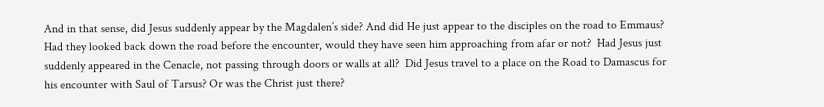And in that sense, did Jesus suddenly appear by the Magdalen’s side? And did He just appear to the disciples on the road to Emmaus? Had they looked back down the road before the encounter, would they have seen him approaching from afar or not?  Had Jesus just suddenly appeared in the Cenacle, not passing through doors or walls at all?  Did Jesus travel to a place on the Road to Damascus for his encounter with Saul of Tarsus? Or was the Christ just there?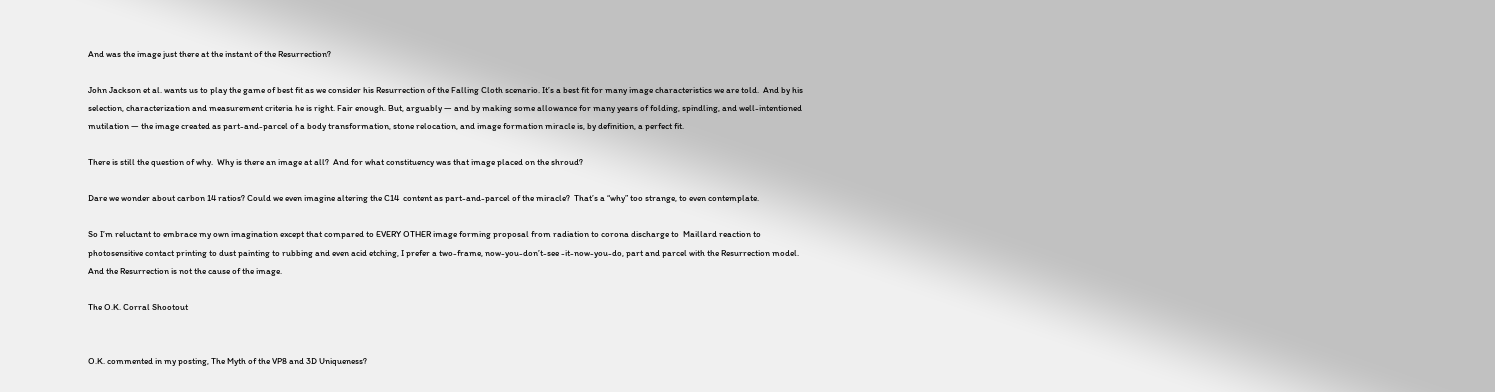And was the image just there at the instant of the Resurrection?

John Jackson et al. wants us to play the game of best fit as we consider his Resurrection of the Falling Cloth scenario. It’s a best fit for many image characteristics we are told.  And by his selection, characterization and measurement criteria he is right. Fair enough. But, arguably — and by making some allowance for many years of folding, spindling, and well-intentioned mutilation — the image created as part-and-parcel of a body transformation, stone relocation, and image formation miracle is, by definition, a perfect fit.

There is still the question of why.  Why is there an image at all?  And for what constituency was that image placed on the shroud?

Dare we wonder about carbon 14 ratios? Could we even imagine altering the C14  content as part-and-parcel of the miracle?  That’s a “why” too strange, to even contemplate.

So I’m reluctant to embrace my own imagination except that compared to EVERY OTHER image forming proposal from radiation to corona discharge to  Maillard reaction to photosensitive contact printing to dust painting to rubbing and even acid etching, I prefer a two-frame, now-you-don’t-see -it-now-you-do, part and parcel with the Resurrection model. And the Resurrection is not the cause of the image.

The O.K. Corral Shootout


O.K. commented in my posting, The Myth of the VP8 and 3D Uniqueness?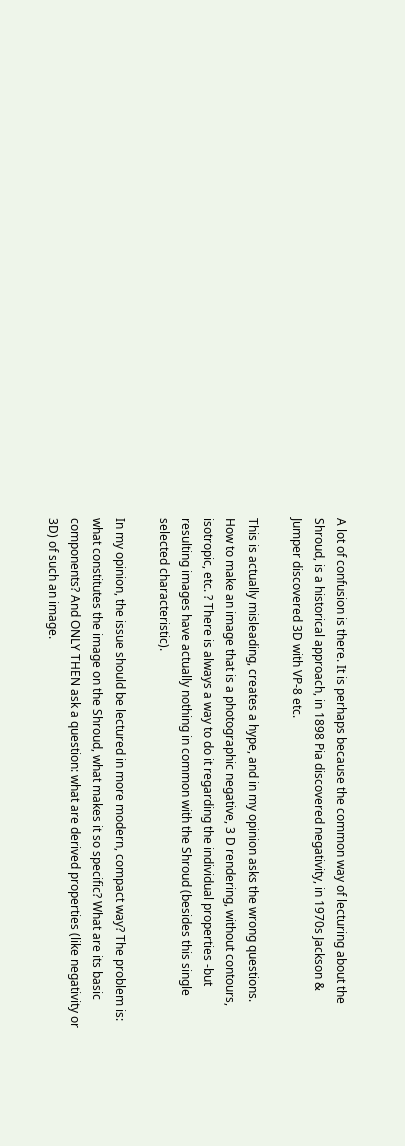A lot of confusion is there. It is perhaps because the common way of lecturing about the Shroud, is a historical approach, in 1898 Pia discovered negativity, in 1970s Jackson & Jumper discovered 3D with VP-8 etc.

This is actually misleading, creates a hype, and in my opinion asks the wrong questions. How to make an image that is a photographic negative, 3 D rendering, without contours, isotropic, etc. ? There is always a way to do it regarding the individual properties -but resulting images have actually nothing in common with the Shroud (besides this single selected characteristic).

In my opinion, the issue should be lectured in more modern, compact way? The problem is: what constitutes the image on the Shroud, what makes it so specific? What are its basic components? And ONLY THEN ask a question: what are derived properties (like negativity or 3D) of such an image.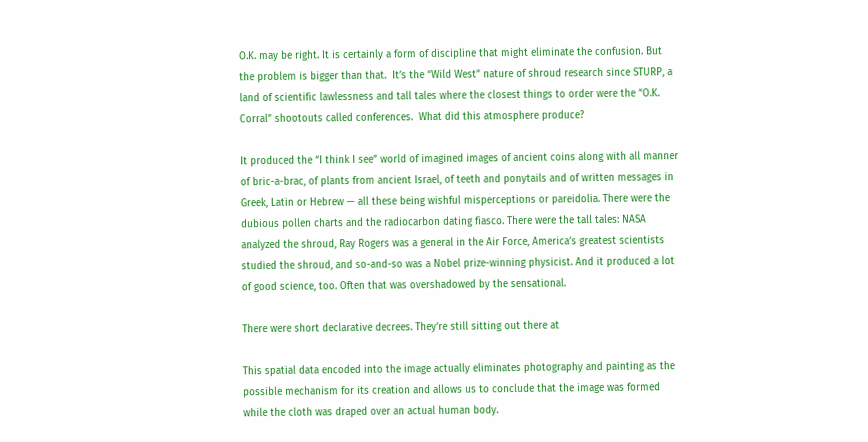O.K. may be right. It is certainly a form of discipline that might eliminate the confusion. But the problem is bigger than that.  It’s the “Wild West” nature of shroud research since STURP, a land of scientific lawlessness and tall tales where the closest things to order were the “O.K. Corral” shootouts called conferences.  What did this atmosphere produce?

It produced the “I think I see” world of imagined images of ancient coins along with all manner of bric-a-brac, of plants from ancient Israel, of teeth and ponytails and of written messages in Greek, Latin or Hebrew — all these being wishful misperceptions or pareidolia. There were the dubious pollen charts and the radiocarbon dating fiasco. There were the tall tales: NASA analyzed the shroud, Ray Rogers was a general in the Air Force, America’s greatest scientists studied the shroud, and so-and-so was a Nobel prize-winning physicist. And it produced a lot of good science, too. Often that was overshadowed by the sensational.

There were short declarative decrees. They’re still sitting out there at

This spatial data encoded into the image actually eliminates photography and painting as the possible mechanism for its creation and allows us to conclude that the image was formed while the cloth was draped over an actual human body.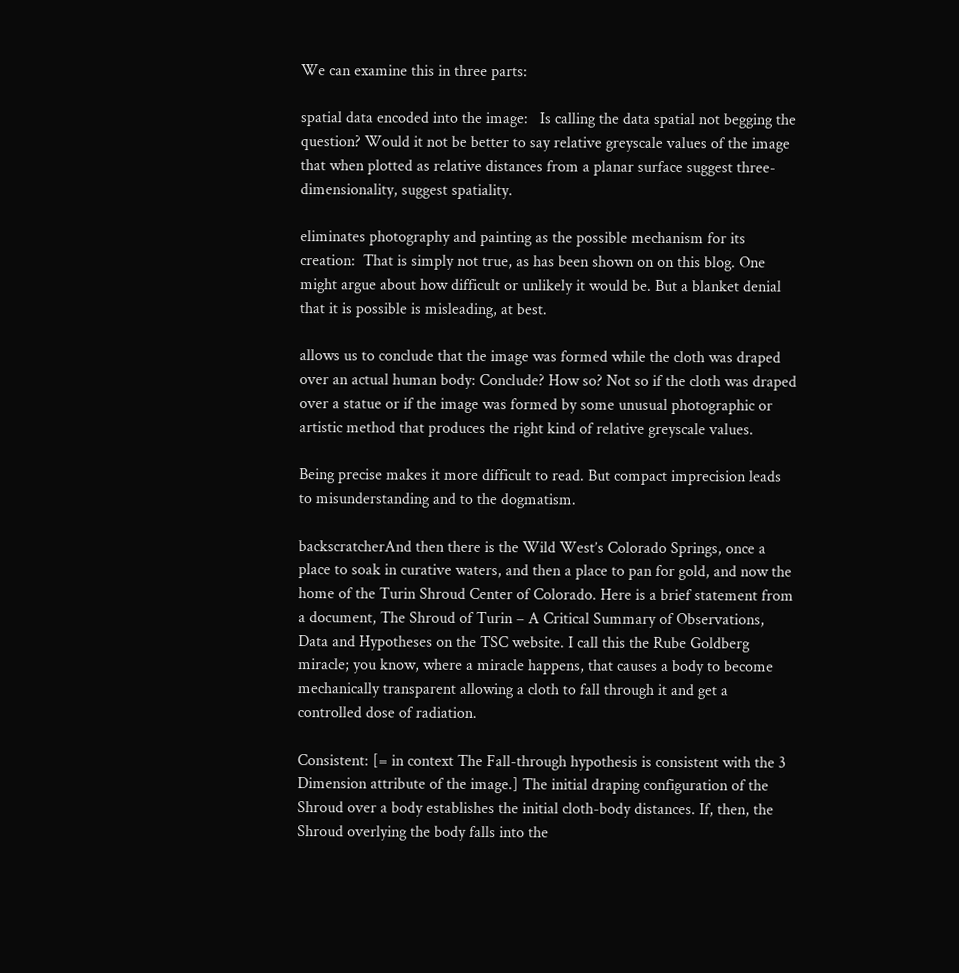We can examine this in three parts:

spatial data encoded into the image:   Is calling the data spatial not begging the question? Would it not be better to say relative greyscale values of the image that when plotted as relative distances from a planar surface suggest three-dimensionality, suggest spatiality.

eliminates photography and painting as the possible mechanism for its creation:  That is simply not true, as has been shown on on this blog. One might argue about how difficult or unlikely it would be. But a blanket denial that it is possible is misleading, at best.

allows us to conclude that the image was formed while the cloth was draped over an actual human body: Conclude? How so? Not so if the cloth was draped over a statue or if the image was formed by some unusual photographic or artistic method that produces the right kind of relative greyscale values.

Being precise makes it more difficult to read. But compact imprecision leads to misunderstanding and to the dogmatism.

backscratcherAnd then there is the Wild West’s Colorado Springs, once a place to soak in curative waters, and then a place to pan for gold, and now the home of the Turin Shroud Center of Colorado. Here is a brief statement from a document, The Shroud of Turin – A Critical Summary of Observations, Data and Hypotheses on the TSC website. I call this the Rube Goldberg miracle; you know, where a miracle happens, that causes a body to become mechanically transparent allowing a cloth to fall through it and get a controlled dose of radiation.

Consistent: [= in context The Fall-through hypothesis is consistent with the 3 Dimension attribute of the image.] The initial draping configuration of the Shroud over a body establishes the initial cloth-body distances. If, then, the Shroud overlying the body falls into the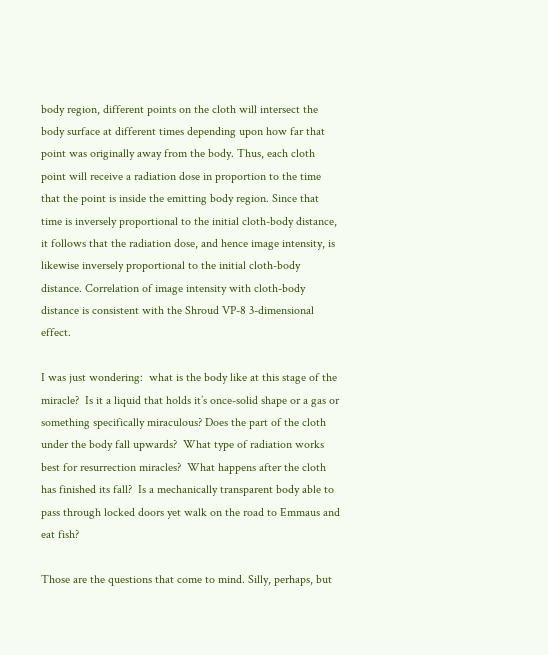body region, different points on the cloth will intersect the body surface at different times depending upon how far that point was originally away from the body. Thus, each cloth point will receive a radiation dose in proportion to the time that the point is inside the emitting body region. Since that time is inversely proportional to the initial cloth-body distance, it follows that the radiation dose, and hence image intensity, is likewise inversely proportional to the initial cloth-body distance. Correlation of image intensity with cloth-body distance is consistent with the Shroud VP-8 3-dimensional effect.

I was just wondering:  what is the body like at this stage of the miracle?  Is it a liquid that holds it’s once-solid shape or a gas or something specifically miraculous? Does the part of the cloth under the body fall upwards?  What type of radiation works best for resurrection miracles?  What happens after the cloth has finished its fall?  Is a mechanically transparent body able to pass through locked doors yet walk on the road to Emmaus and eat fish?

Those are the questions that come to mind. Silly, perhaps, but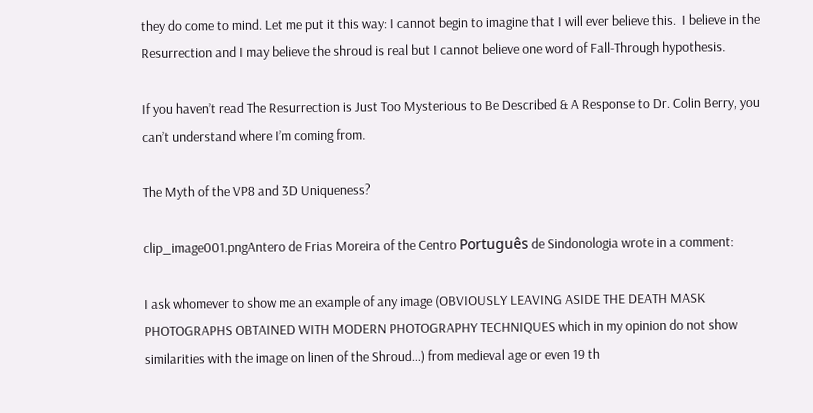they do come to mind. Let me put it this way: I cannot begin to imagine that I will ever believe this.  I believe in the Resurrection and I may believe the shroud is real but I cannot believe one word of Fall-Through hypothesis.

If you haven’t read The Resurrection is Just Too Mysterious to Be Described & A Response to Dr. Colin Berry, you can’t understand where I’m coming from.

The Myth of the VP8 and 3D Uniqueness?

clip_image001.pngAntero de Frias Moreira of the Centro Português de Sindonologia wrote in a comment:

I ask whomever to show me an example of any image (OBVIOUSLY LEAVING ASIDE THE DEATH MASK PHOTOGRAPHS OBTAINED WITH MODERN PHOTOGRAPHY TECHNIQUES which in my opinion do not show similarities with the image on linen of the Shroud…) from medieval age or even 19 th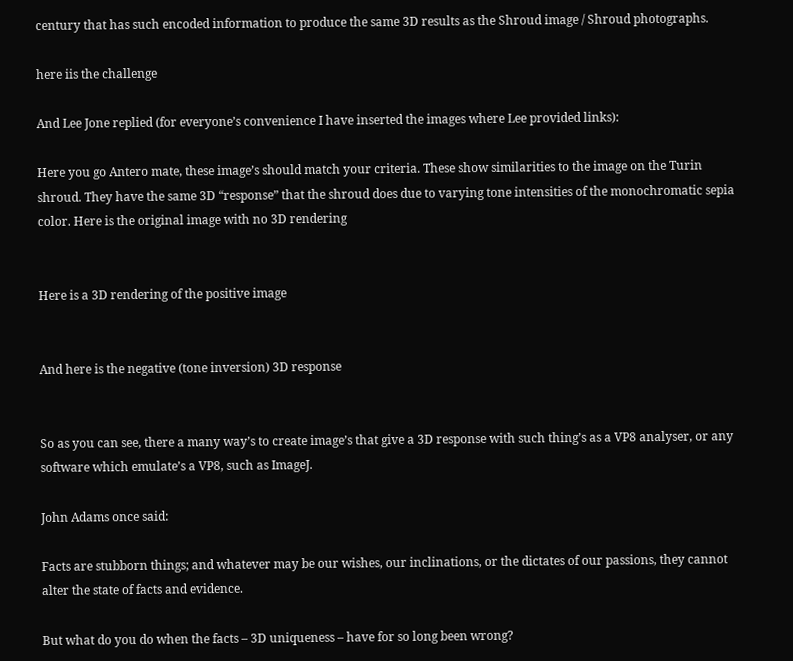century that has such encoded information to produce the same 3D results as the Shroud image / Shroud photographs.

here iis the challenge

And Lee Jone replied (for everyone’s convenience I have inserted the images where Lee provided links):

Here you go Antero mate, these image’s should match your criteria. These show similarities to the image on the Turin shroud. They have the same 3D “response” that the shroud does due to varying tone intensities of the monochromatic sepia color. Here is the original image with no 3D rendering


Here is a 3D rendering of the positive image


And here is the negative (tone inversion) 3D response


So as you can see, there a many way’s to create image’s that give a 3D response with such thing’s as a VP8 analyser, or any software which emulate’s a VP8, such as ImageJ.

John Adams once said:

Facts are stubborn things; and whatever may be our wishes, our inclinations, or the dictates of our passions, they cannot alter the state of facts and evidence.

But what do you do when the facts – 3D uniqueness – have for so long been wrong?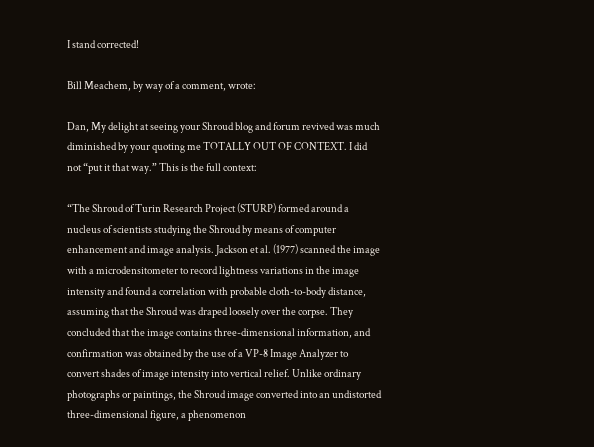I stand corrected!

Bill Meachem, by way of a comment, wrote:

Dan, My delight at seeing your Shroud blog and forum revived was much diminished by your quoting me TOTALLY OUT OF CONTEXT. I did not “put it that way.” This is the full context:

“The Shroud of Turin Research Project (STURP) formed around a nucleus of scientists studying the Shroud by means of computer enhancement and image analysis. Jackson et al. (1977) scanned the image with a microdensitometer to record lightness variations in the image intensity and found a correlation with probable cloth-to-body distance, assuming that the Shroud was draped loosely over the corpse. They concluded that the image contains three-dimensional information, and confirmation was obtained by the use of a VP-8 Image Analyzer to convert shades of image intensity into vertical relief. Unlike ordinary photographs or paintings, the Shroud image converted into an undistorted three-dimensional figure, a phenomenon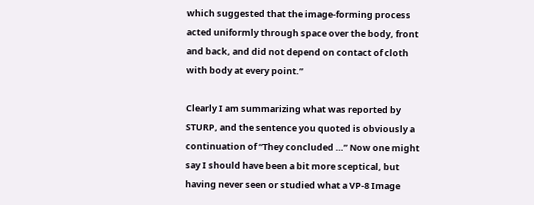which suggested that the image-forming process acted uniformly through space over the body, front and back, and did not depend on contact of cloth with body at every point.”

Clearly I am summarizing what was reported by STURP, and the sentence you quoted is obviously a continuation of “They concluded …” Now one might say I should have been a bit more sceptical, but having never seen or studied what a VP-8 Image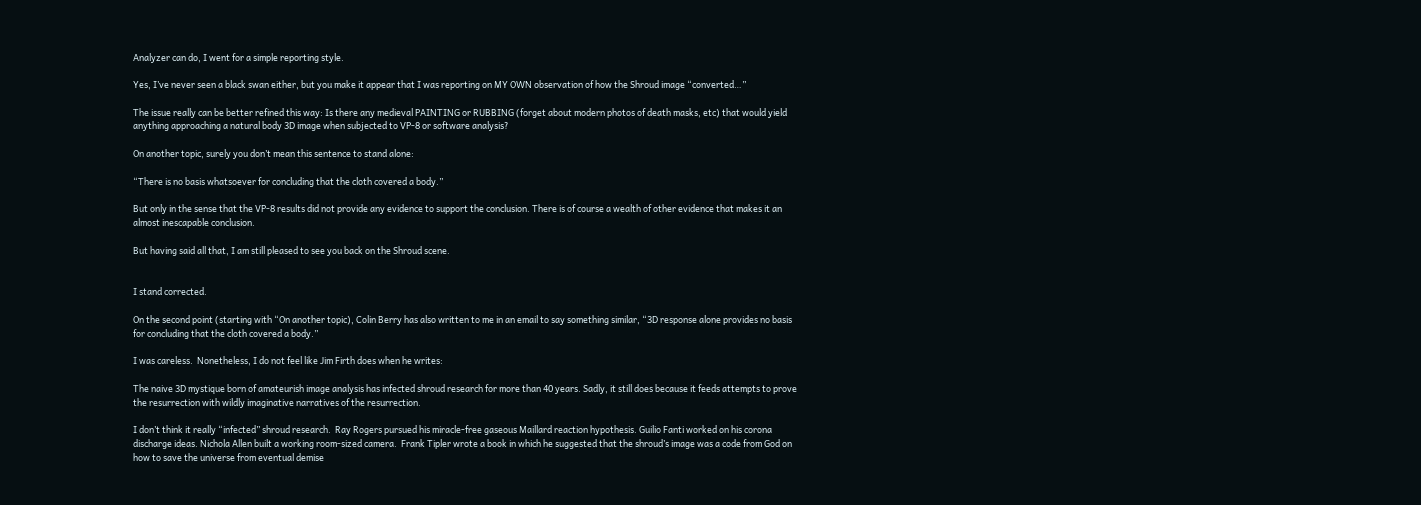Analyzer can do, I went for a simple reporting style.

Yes, I’ve never seen a black swan either, but you make it appear that I was reporting on MY OWN observation of how the Shroud image “converted…”

The issue really can be better refined this way: Is there any medieval PAINTING or RUBBING (forget about modern photos of death masks, etc) that would yield anything approaching a natural body 3D image when subjected to VP-8 or software analysis?

On another topic, surely you don’t mean this sentence to stand alone:

“There is no basis whatsoever for concluding that the cloth covered a body.”

But only in the sense that the VP-8 results did not provide any evidence to support the conclusion. There is of course a wealth of other evidence that makes it an almost inescapable conclusion.

But having said all that, I am still pleased to see you back on the Shroud scene.


I stand corrected.

On the second point (starting with “On another topic), Colin Berry has also written to me in an email to say something similar, “3D response alone provides no basis for concluding that the cloth covered a body.”

I was careless.  Nonetheless, I do not feel like Jim Firth does when he writes:

The naive 3D mystique born of amateurish image analysis has infected shroud research for more than 40 years. Sadly, it still does because it feeds attempts to prove the resurrection with wildly imaginative narratives of the resurrection.

I don’t think it really “infected” shroud research.  Ray Rogers pursued his miracle-free gaseous Maillard reaction hypothesis. Guilio Fanti worked on his corona discharge ideas. Nichola Allen built a working room-sized camera.  Frank Tipler wrote a book in which he suggested that the shroud’s image was a code from God on how to save the universe from eventual demise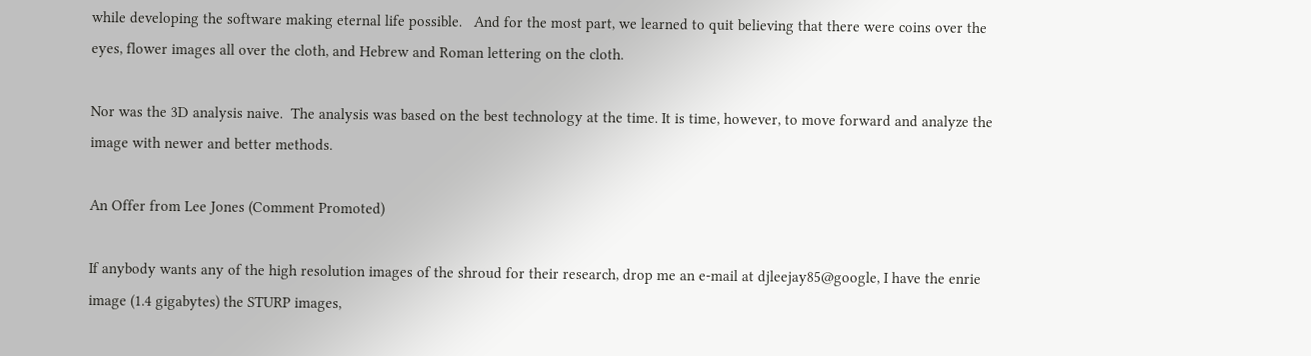while developing the software making eternal life possible.   And for the most part, we learned to quit believing that there were coins over the eyes, flower images all over the cloth, and Hebrew and Roman lettering on the cloth.

Nor was the 3D analysis naive.  The analysis was based on the best technology at the time. It is time, however, to move forward and analyze the image with newer and better methods.

An Offer from Lee Jones (Comment Promoted)

If anybody wants any of the high resolution images of the shroud for their research, drop me an e-mail at djleejay85@google, I have the enrie image (1.4 gigabytes) the STURP images,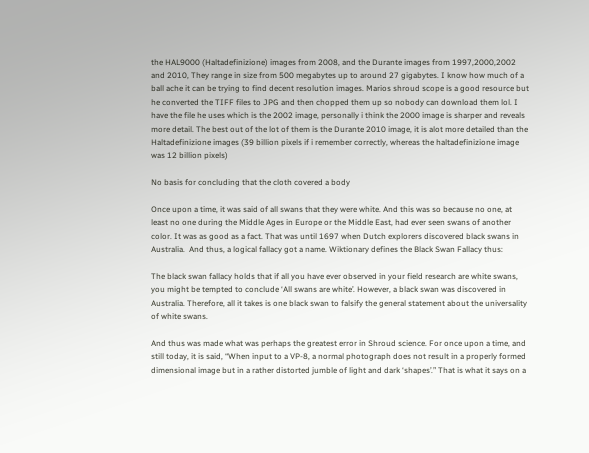the HAL9000 (Haltadefinizione) images from 2008, and the Durante images from 1997,2000,2002 and 2010, They range in size from 500 megabytes up to around 27 gigabytes. I know how much of a ball ache it can be trying to find decent resolution images. Marios shroud scope is a good resource but he converted the TIFF files to JPG and then chopped them up so nobody can download them lol. I have the file he uses which is the 2002 image, personally i think the 2000 image is sharper and reveals more detail. The best out of the lot of them is the Durante 2010 image, it is alot more detailed than the Haltadefinizione images (39 billion pixels if i remember correctly, whereas the haltadefinizione image was 12 billion pixels)

No basis for concluding that the cloth covered a body

Once upon a time, it was said of all swans that they were white. And this was so because no one, at least no one during the Middle Ages in Europe or the Middle East, had ever seen swans of another color. It was as good as a fact. That was until 1697 when Dutch explorers discovered black swans in Australia.  And thus, a logical fallacy got a name. Wiktionary defines the Black Swan Fallacy thus:

The black swan fallacy holds that if all you have ever observed in your field research are white swans, you might be tempted to conclude ‘All swans are white’. However, a black swan was discovered in Australia. Therefore, all it takes is one black swan to falsify the general statement about the universality of white swans.

And thus was made what was perhaps the greatest error in Shroud science. For once upon a time, and still today, it is said, “When input to a VP-8, a normal photograph does not result in a properly formed dimensional image but in a rather distorted jumble of light and dark ‘shapes’.” That is what it says on a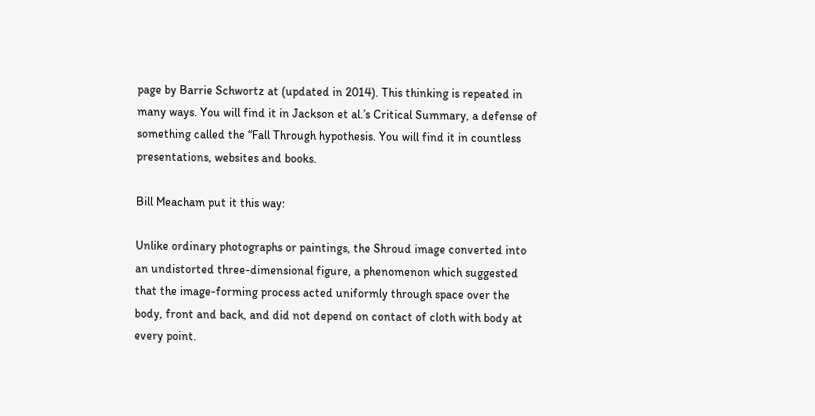page by Barrie Schwortz at (updated in 2014). This thinking is repeated in many ways. You will find it in Jackson et al.’s Critical Summary, a defense of something called the “Fall Through hypothesis. You will find it in countless presentations, websites and books.

Bill Meacham put it this way:

Unlike ordinary photographs or paintings, the Shroud image converted into an undistorted three-dimensional figure, a phenomenon which suggested that the image-forming process acted uniformly through space over the body, front and back, and did not depend on contact of cloth with body at every point.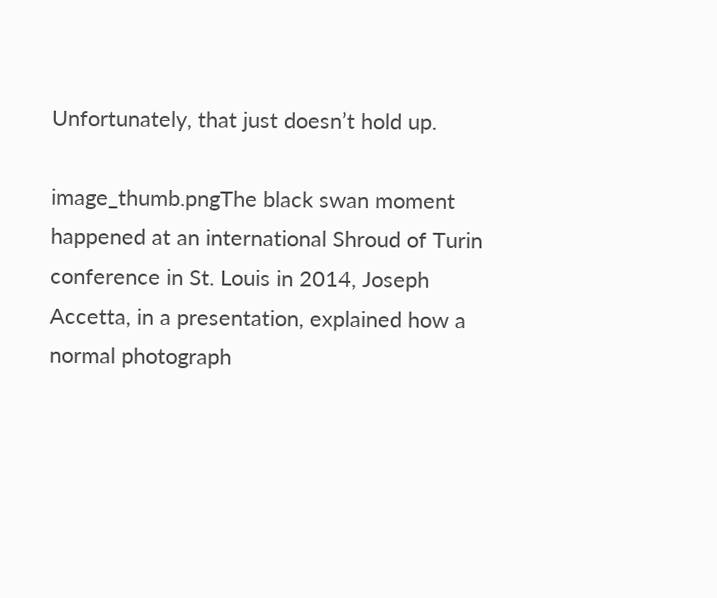Unfortunately, that just doesn’t hold up.

image_thumb.pngThe black swan moment happened at an international Shroud of Turin conference in St. Louis in 2014, Joseph Accetta, in a presentation, explained how a normal photograph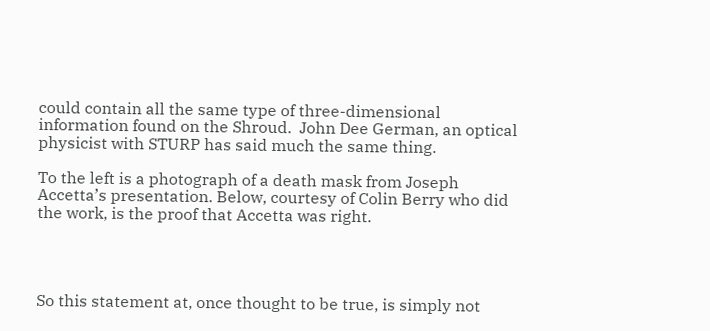could contain all the same type of three-dimensional information found on the Shroud.  John Dee German, an optical physicist with STURP has said much the same thing.

To the left is a photograph of a death mask from Joseph Accetta’s presentation. Below, courtesy of Colin Berry who did the work, is the proof that Accetta was right.




So this statement at, once thought to be true, is simply not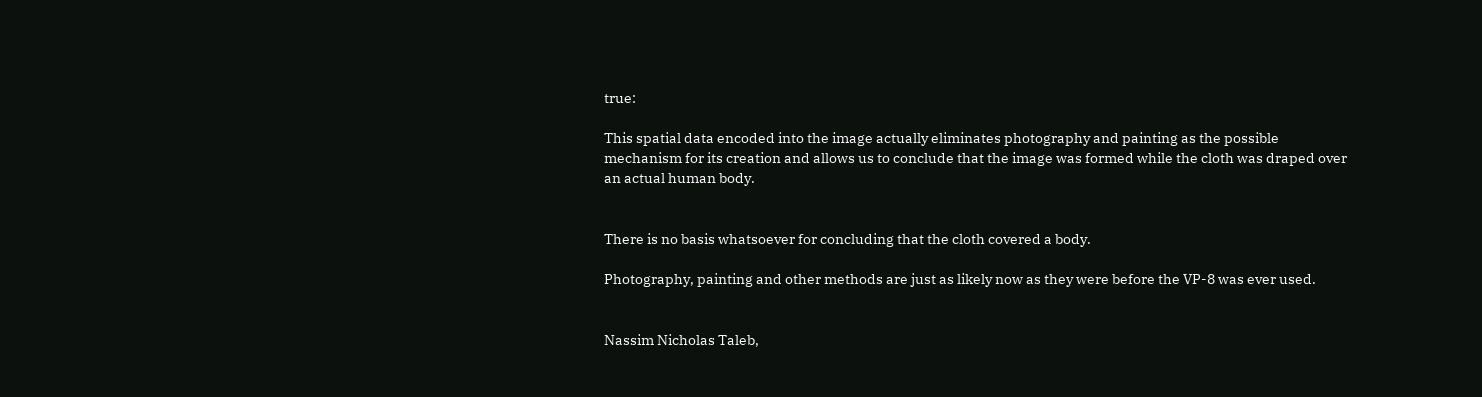true:

This spatial data encoded into the image actually eliminates photography and painting as the possible mechanism for its creation and allows us to conclude that the image was formed while the cloth was draped over an actual human body.


There is no basis whatsoever for concluding that the cloth covered a body.

Photography, painting and other methods are just as likely now as they were before the VP-8 was ever used.


Nassim Nicholas Taleb,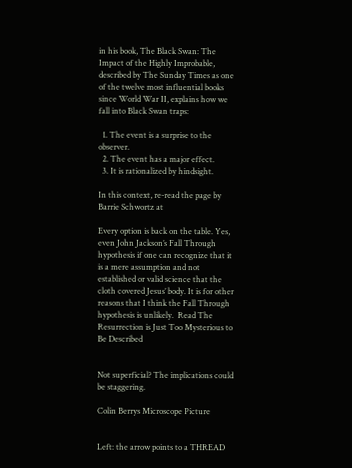in his book, The Black Swan: The Impact of the Highly Improbable,  described by The Sunday Times as one of the twelve most influential books since World War II, explains how we fall into Black Swan traps:

  1. The event is a surprise to the observer.
  2. The event has a major effect.
  3. It is rationalized by hindsight.

In this context, re-read the page by Barrie Schwortz at

Every option is back on the table. Yes, even John Jackson’s Fall Through hypothesis if one can recognize that it is a mere assumption and not established or valid science that the cloth covered Jesus’ body. It is for other reasons that I think the Fall Through hypothesis is unlikely.  Read The Resurrection is Just Too Mysterious to Be Described


Not superficial? The implications could be staggering.

Colin Berrys Microscope Picture


Left: the arrow points to a THREAD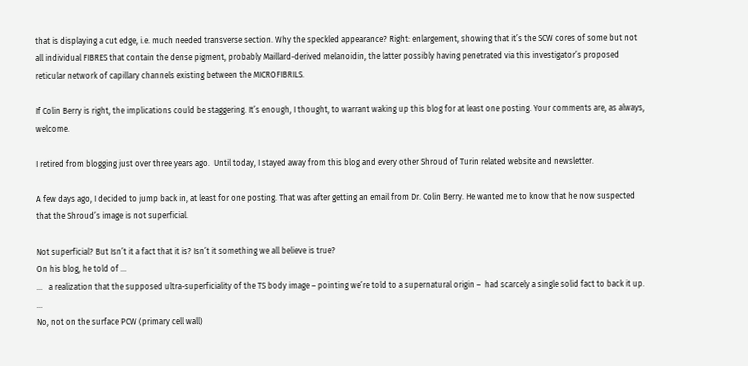that is displaying a cut edge, i.e. much needed transverse section. Why the speckled appearance? Right: enlargement, showing that it’s the SCW cores of some but not all individual FIBRES that contain the dense pigment, probably Maillard-derived melanoidin, the latter possibly having penetrated via this investigator’s proposed reticular network of capillary channels existing between the MICROFIBRILS.

If Colin Berry is right, the implications could be staggering. It’s enough, I thought, to warrant waking up this blog for at least one posting. Your comments are, as always, welcome.

I retired from blogging just over three years ago.  Until today, I stayed away from this blog and every other Shroud of Turin related website and newsletter.

A few days ago, I decided to jump back in, at least for one posting. That was after getting an email from Dr. Colin Berry. He wanted me to know that he now suspected that the Shroud’s image is not superficial.

Not superficial? But Isn’t it a fact that it is? Isn’t it something we all believe is true?
On his blog, he told of …
…   a realization that the supposed ultra-superficiality of the TS body image – pointing we’re told to a supernatural origin –  had scarcely a single solid fact to back it up. …
No, not on the surface PCW (primary cell wall)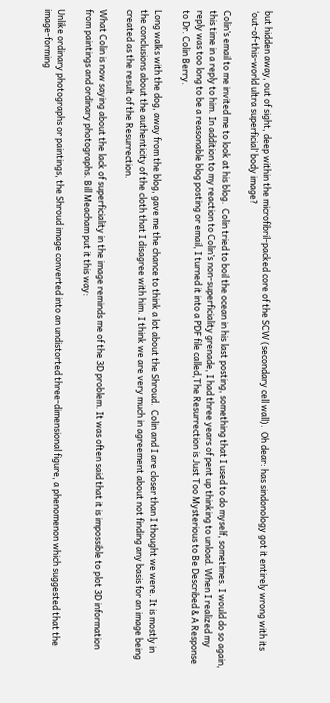but hidden away, out of sight, deep within the microfibril-packed core of the SCW (secondary cell wall).  Oh dear: has sindonology got it entirely wrong with its ‘out-of-this-world ultra superficial’ body image?

Colin’s email to me invited me to look at his blog.  Colin tried to boil the ocean in his last posting, something that I used to do myself, sometimes. I would do so again, this time in a reply to him. In addition to my reaction to Colin’s non-superficiality grenade, I had three years of pent up thinking to unload. When I realized my reply was too long to be a reasonable blog posting or email, I turned it into a PDF file called,The Resurrection is Just Too Mysterious to Be Described & A Response to Dr. Colin Berry.

Long walks with the dog, away from the blog, gave me the chance to think a lot about the Shroud.  Colin and I are closer than I thought we were. It is mostly in the conclusions about the authenticity of the cloth that I disagree with him. I think we are very much in agreement about not finding any basis for an image being created as the result of the Resurrection.

What Colin is now saying about the lack of superficiality in the image reminds me of the 3D problem. It was often said that it is impossible to plot 3D information from paintings and ordinary photographs. Bill Meacham put it this way:

Unlike ordinary photographs or paintings, the Shroud image converted into an undistorted three-dimensional figure, a phenomenon which suggested that the image-forming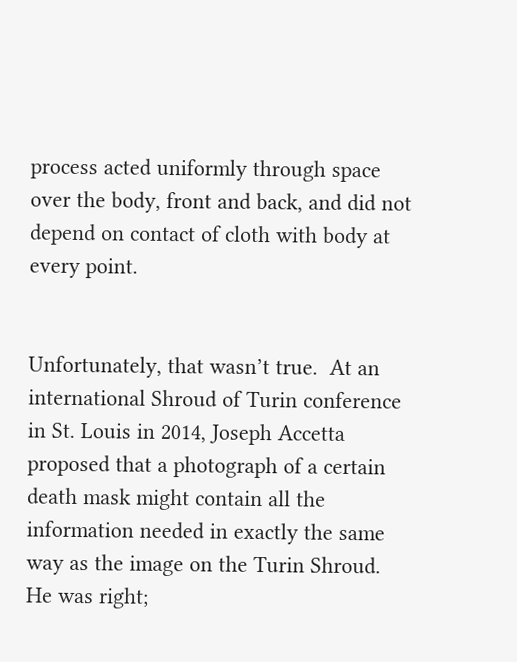process acted uniformly through space over the body, front and back, and did not depend on contact of cloth with body at every point.


Unfortunately, that wasn’t true.  At an international Shroud of Turin conference in St. Louis in 2014, Joseph Accetta proposed that a photograph of a certain death mask might contain all the information needed in exactly the same way as the image on the Turin Shroud.  He was right;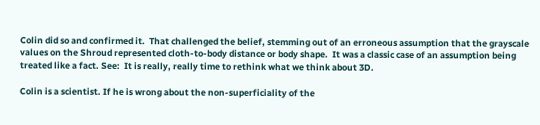Colin did so and confirmed it.  That challenged the belief, stemming out of an erroneous assumption that the grayscale values on the Shroud represented cloth-to-body distance or body shape.  It was a classic case of an assumption being treated like a fact. See:  It is really, really time to rethink what we think about 3D.

Colin is a scientist. If he is wrong about the non-superficiality of the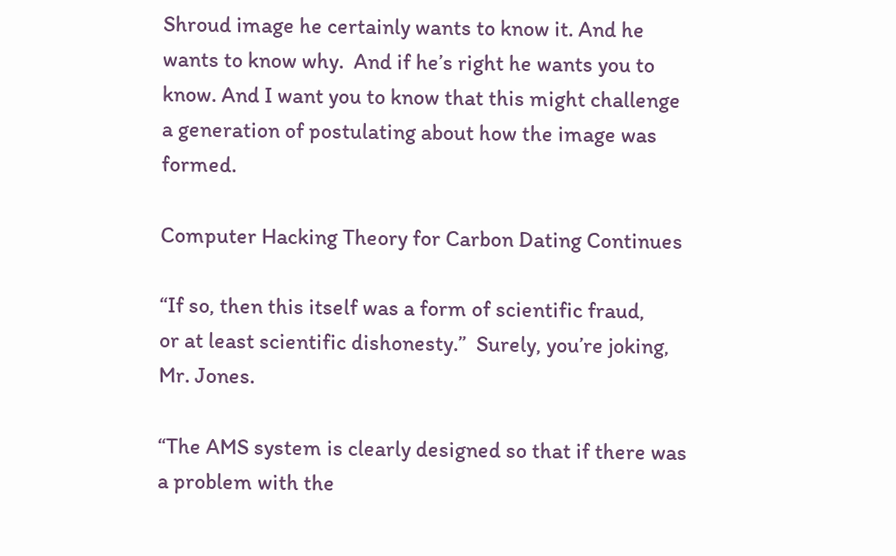Shroud image he certainly wants to know it. And he wants to know why.  And if he’s right he wants you to know. And I want you to know that this might challenge a generation of postulating about how the image was formed.

Computer Hacking Theory for Carbon Dating Continues

“If so, then this itself was a form of scientific fraud,
or at least scientific dishonesty.”  Surely, you’re joking, Mr. Jones.

“The AMS system is clearly designed so that if there was a problem with the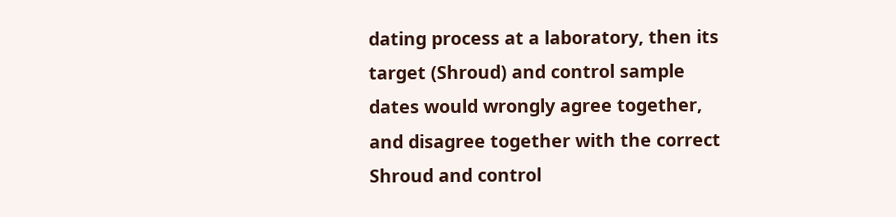dating process at a laboratory, then its target (Shroud) and control sample dates would wrongly agree together, and disagree together with the correct Shroud and control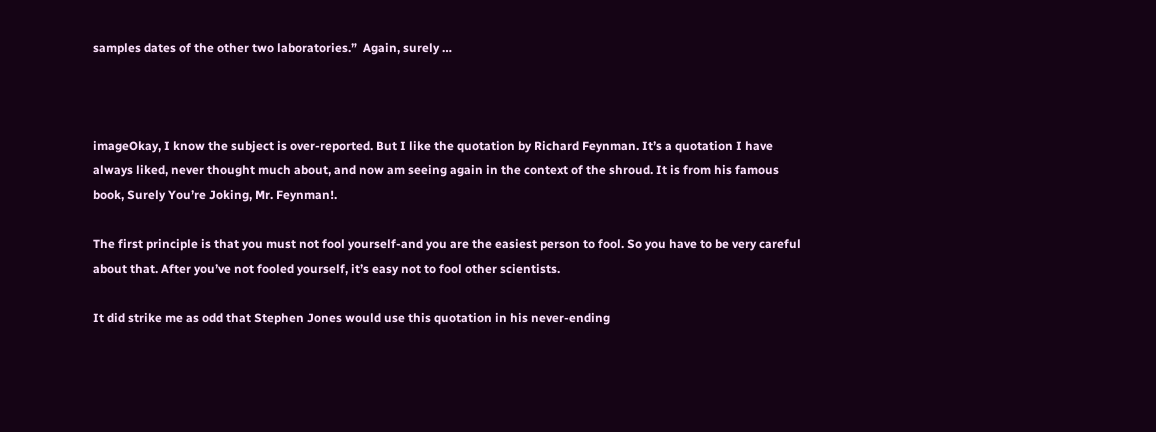samples dates of the other two laboratories.”  Again, surely …



imageOkay, I know the subject is over-reported. But I like the quotation by Richard Feynman. It’s a quotation I have always liked, never thought much about, and now am seeing again in the context of the shroud. It is from his famous book, Surely You’re Joking, Mr. Feynman!.

The first principle is that you must not fool yourself-and you are the easiest person to fool. So you have to be very careful about that. After you’ve not fooled yourself, it’s easy not to fool other scientists.

It did strike me as odd that Stephen Jones would use this quotation in his never-ending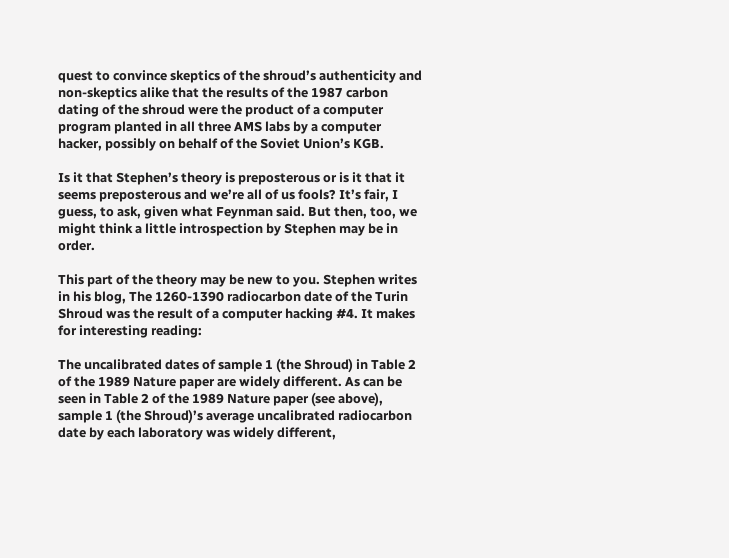quest to convince skeptics of the shroud’s authenticity and non-skeptics alike that the results of the 1987 carbon dating of the shroud were the product of a computer program planted in all three AMS labs by a computer hacker, possibly on behalf of the Soviet Union’s KGB.

Is it that Stephen’s theory is preposterous or is it that it seems preposterous and we’re all of us fools? It’s fair, I guess, to ask, given what Feynman said. But then, too, we might think a little introspection by Stephen may be in order.

This part of the theory may be new to you. Stephen writes in his blog, The 1260-1390 radiocarbon date of the Turin Shroud was the result of a computer hacking #4. It makes for interesting reading:

The uncalibrated dates of sample 1 (the Shroud) in Table 2 of the 1989 Nature paper are widely different. As can be seen in Table 2 of the 1989 Nature paper (see above), sample 1 (the Shroud)’s average uncalibrated radiocarbon date by each laboratory was widely different,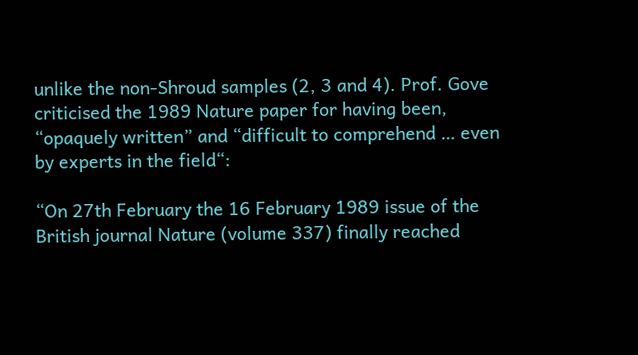unlike the non-Shroud samples (2, 3 and 4). Prof. Gove criticised the 1989 Nature paper for having been, “opaquely written” and “difficult to comprehend … even by experts in the field“:

“On 27th February the 16 February 1989 issue of the British journal Nature (volume 337) finally reached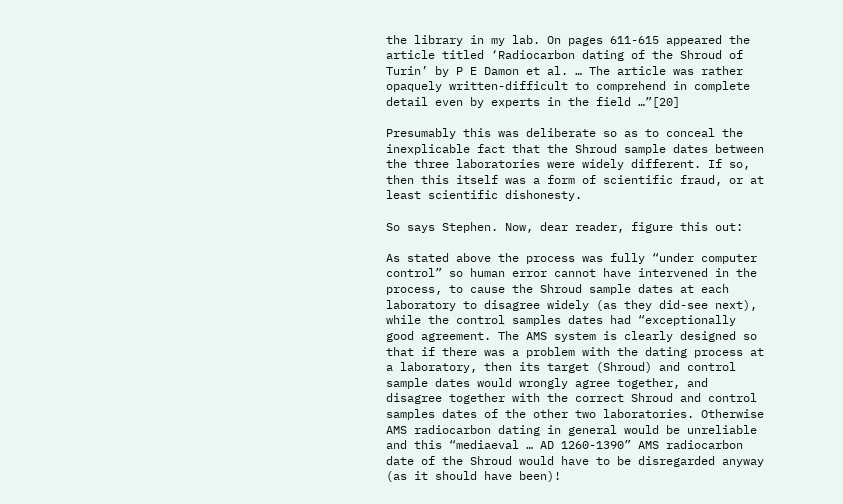the library in my lab. On pages 611-615 appeared the article titled ‘Radiocarbon dating of the Shroud of Turin’ by P E Damon et al. … The article was rather opaquely written-difficult to comprehend in complete detail even by experts in the field …”[20]

Presumably this was deliberate so as to conceal the inexplicable fact that the Shroud sample dates between the three laboratories were widely different. If so, then this itself was a form of scientific fraud, or at least scientific dishonesty.

So says Stephen. Now, dear reader, figure this out:

As stated above the process was fully “under computer control” so human error cannot have intervened in the process, to cause the Shroud sample dates at each laboratory to disagree widely (as they did-see next), while the control samples dates had “exceptionally good agreement. The AMS system is clearly designed so that if there was a problem with the dating process at a laboratory, then its target (Shroud) and control sample dates would wrongly agree together, and disagree together with the correct Shroud and control samples dates of the other two laboratories. Otherwise AMS radiocarbon dating in general would be unreliable and this “mediaeval … AD 1260-1390” AMS radiocarbon date of the Shroud would have to be disregarded anyway (as it should have been)!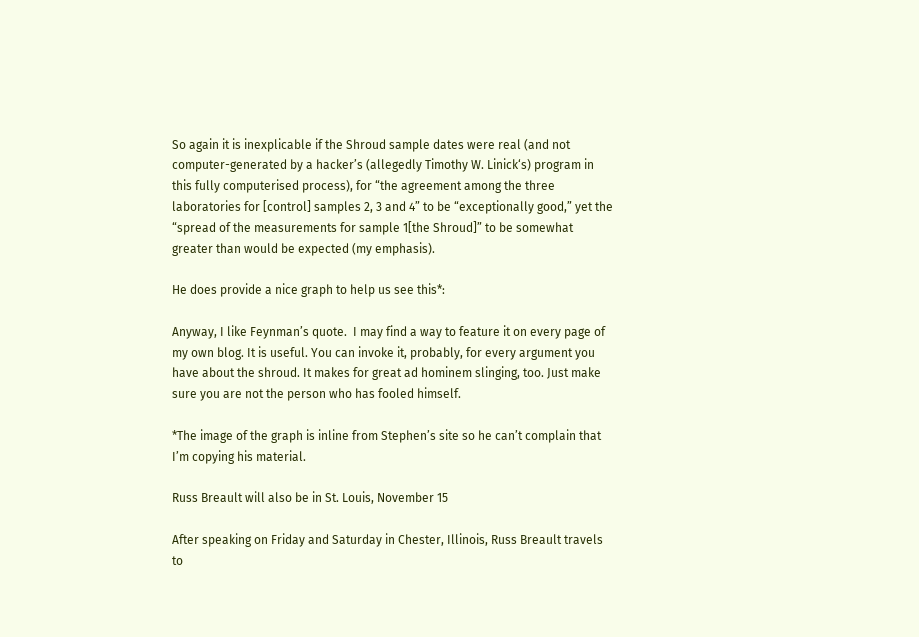So again it is inexplicable if the Shroud sample dates were real (and not computer-generated by a hacker’s (allegedly Timothy W. Linick‘s) program in this fully computerised process), for “the agreement among the three laboratories for [control] samples 2, 3 and 4” to be “exceptionally good,” yet the “spread of the measurements for sample 1[the Shroud]” to be somewhat greater than would be expected (my emphasis).

He does provide a nice graph to help us see this*:

Anyway, I like Feynman’s quote.  I may find a way to feature it on every page of my own blog. It is useful. You can invoke it, probably, for every argument you have about the shroud. It makes for great ad hominem slinging, too. Just make sure you are not the person who has fooled himself.

*The image of the graph is inline from Stephen’s site so he can’t complain that I’m copying his material.

Russ Breault will also be in St. Louis, November 15

After speaking on Friday and Saturday in Chester, Illinois, Russ Breault travels to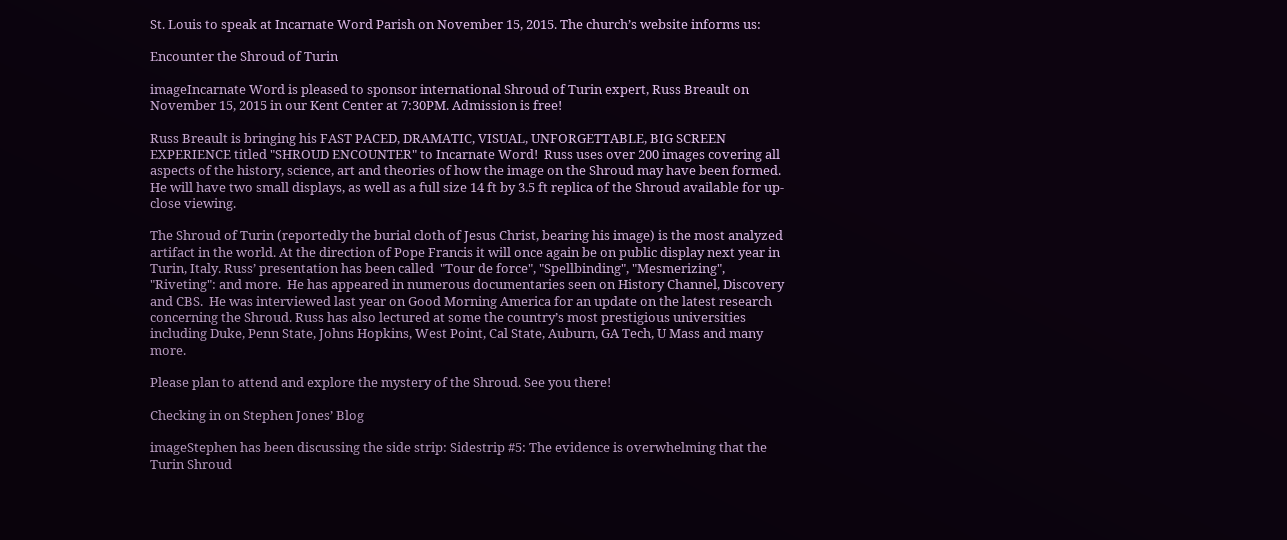St. Louis to speak at Incarnate Word Parish on November 15, 2015. The church’s website informs us:

Encounter the Shroud of Turin

imageIncarnate Word is pleased to sponsor international Shroud of Turin expert, Russ Breault on November 15, 2015 in our Kent Center at 7:30PM. Admission is free!

Russ Breault is bringing his FAST PACED, DRAMATIC, VISUAL, UNFORGETTABLE, BIG SCREEN EXPERIENCE titled "SHROUD ENCOUNTER" to Incarnate Word!  Russ uses over 200 images covering all aspects of the history, science, art and theories of how the image on the Shroud may have been formed.  He will have two small displays, as well as a full size 14 ft by 3.5 ft replica of the Shroud available for up-close viewing.

The Shroud of Turin (reportedly the burial cloth of Jesus Christ, bearing his image) is the most analyzed artifact in the world. At the direction of Pope Francis it will once again be on public display next year in Turin, Italy. Russ’ presentation has been called  "Tour de force", "Spellbinding", "Mesmerizing", "Riveting": and more.  He has appeared in numerous documentaries seen on History Channel, Discovery and CBS.  He was interviewed last year on Good Morning America for an update on the latest research concerning the Shroud. Russ has also lectured at some the country’s most prestigious universities including Duke, Penn State, Johns Hopkins, West Point, Cal State, Auburn, GA Tech, U Mass and many more.

Please plan to attend and explore the mystery of the Shroud. See you there!

Checking in on Stephen Jones’ Blog

imageStephen has been discussing the side strip: Sidestrip #5: The evidence is overwhelming that the Turin Shroud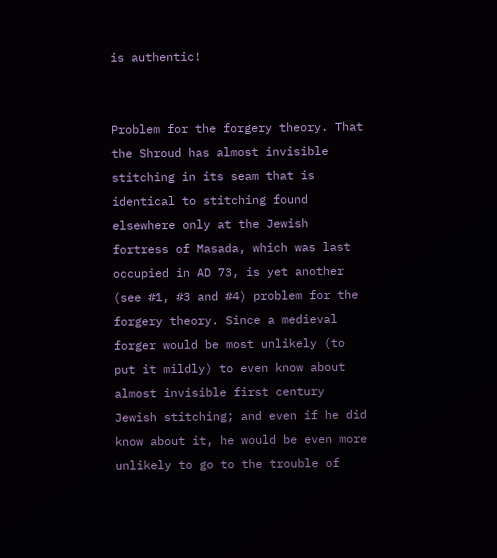is authentic!


Problem for the forgery theory. That the Shroud has almost invisible stitching in its seam that is identical to stitching found elsewhere only at the Jewish fortress of Masada, which was last occupied in AD 73, is yet another (see #1, #3 and #4) problem for the forgery theory. Since a medieval forger would be most unlikely (to put it mildly) to even know about almost invisible first century Jewish stitching; and even if he did know about it, he would be even more unlikely to go to the trouble of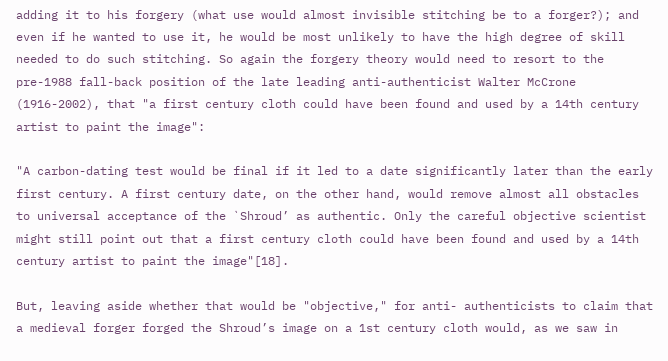adding it to his forgery (what use would almost invisible stitching be to a forger?); and even if he wanted to use it, he would be most unlikely to have the high degree of skill needed to do such stitching. So again the forgery theory would need to resort to the pre-1988 fall-back position of the late leading anti-authenticist Walter McCrone (1916-2002), that "a first century cloth could have been found and used by a 14th century artist to paint the image":

"A carbon-dating test would be final if it led to a date significantly later than the early first century. A first century date, on the other hand, would remove almost all obstacles to universal acceptance of the `Shroud’ as authentic. Only the careful objective scientist might still point out that a first century cloth could have been found and used by a 14th century artist to paint the image"[18].

But, leaving aside whether that would be "objective," for anti- authenticists to claim that a medieval forger forged the Shroud’s image on a 1st century cloth would, as we saw in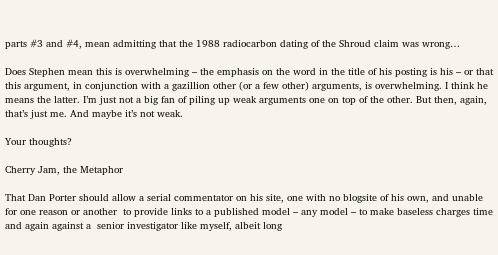parts #3 and #4, mean admitting that the 1988 radiocarbon dating of the Shroud claim was wrong…

Does Stephen mean this is overwhelming – the emphasis on the word in the title of his posting is his – or that this argument, in conjunction with a gazillion other (or a few other) arguments, is overwhelming. I think he means the latter. I’m just not a big fan of piling up weak arguments one on top of the other. But then, again, that’s just me. And maybe it’s not weak.

Your thoughts?

Cherry Jam, the Metaphor

That Dan Porter should allow a serial commentator on his site, one with no blogsite of his own, and unable for one reason or another  to provide links to a published model – any model – to make baseless charges time and again against a  senior investigator like myself, albeit long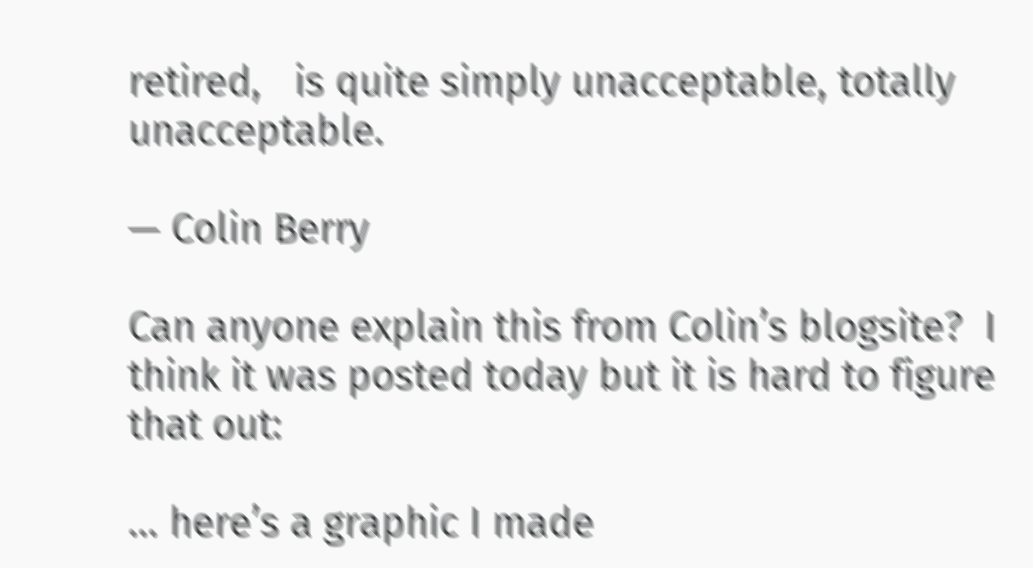retired,   is quite simply unacceptable, totally unacceptable.

— Colin Berry

Can anyone explain this from Colin’s blogsite?  I think it was posted today but it is hard to figure that out:

… here’s a graphic I made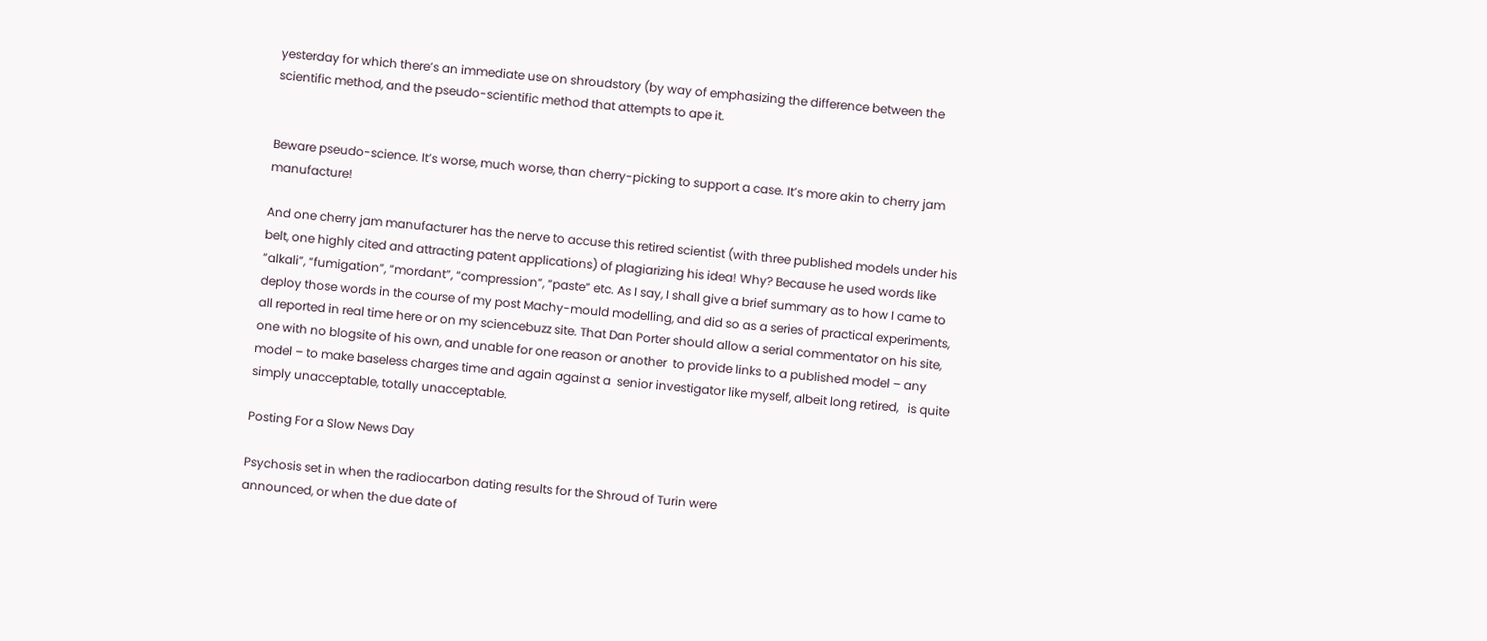yesterday for which there’s an immediate use on shroudstory (by way of emphasizing the difference between the scientific method, and the pseudo-scientific method that attempts to ape it.


Beware pseudo-science. It’s worse, much worse, than cherry-picking to support a case. It’s more akin to cherry jam manufacture!

And one cherry jam manufacturer has the nerve to accuse this retired scientist (with three published models under his belt, one highly cited and attracting patent applications) of plagiarizing his idea! Why? Because he used words like “alkali”, “fumigation”, “mordant”, “compression”, “paste” etc. As I say, I shall give a brief summary as to how I came to deploy those words in the course of my post Machy-mould modelling, and did so as a series of practical experiments, all reported in real time here or on my sciencebuzz site. That Dan Porter should allow a serial commentator on his site, one with no blogsite of his own, and unable for one reason or another  to provide links to a published model – any model – to make baseless charges time and again against a  senior investigator like myself, albeit long retired,   is quite simply unacceptable, totally unacceptable.

Posting For a Slow News Day

Psychosis set in when the radiocarbon dating results for the Shroud of Turin were
announced, or when the due date of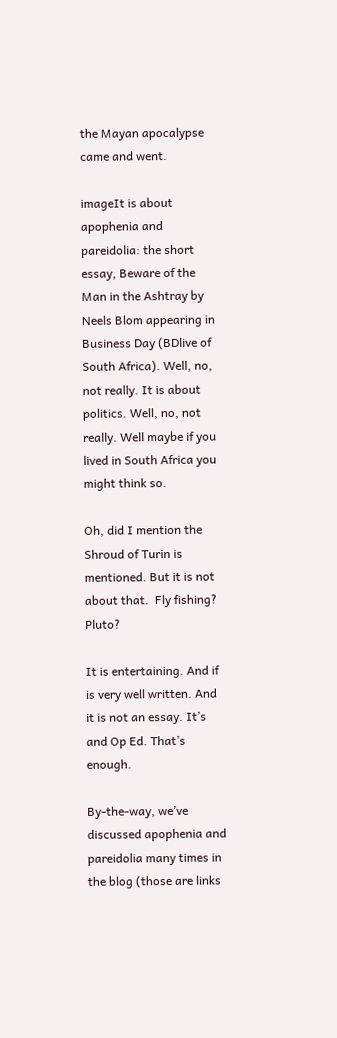the Mayan apocalypse came and went.

imageIt is about apophenia and pareidolia: the short essay, Beware of the Man in the Ashtray by Neels Blom appearing in Business Day (BDlive of South Africa). Well, no, not really. It is about politics. Well, no, not really. Well maybe if you lived in South Africa you might think so.

Oh, did I mention the Shroud of Turin is mentioned. But it is not about that.  Fly fishing? Pluto?

It is entertaining. And if is very well written. And it is not an essay. It’s and Op Ed. That’s enough.

By-the-way, we’ve discussed apophenia and pareidolia many times in the blog (those are links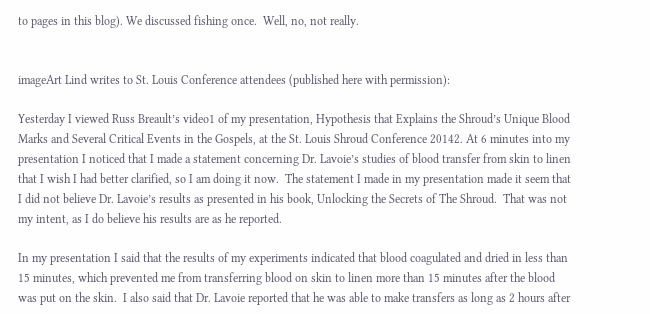to pages in this blog). We discussed fishing once.  Well, no, not really.


imageArt Lind writes to St. Louis Conference attendees (published here with permission):

Yesterday I viewed Russ Breault’s video1 of my presentation, Hypothesis that Explains the Shroud’s Unique Blood Marks and Several Critical Events in the Gospels, at the St. Louis Shroud Conference 20142. At 6 minutes into my presentation I noticed that I made a statement concerning Dr. Lavoie’s studies of blood transfer from skin to linen that I wish I had better clarified, so I am doing it now.  The statement I made in my presentation made it seem that I did not believe Dr. Lavoie’s results as presented in his book, Unlocking the Secrets of The Shroud.  That was not my intent, as I do believe his results are as he reported.

In my presentation I said that the results of my experiments indicated that blood coagulated and dried in less than 15 minutes, which prevented me from transferring blood on skin to linen more than 15 minutes after the blood was put on the skin.  I also said that Dr. Lavoie reported that he was able to make transfers as long as 2 hours after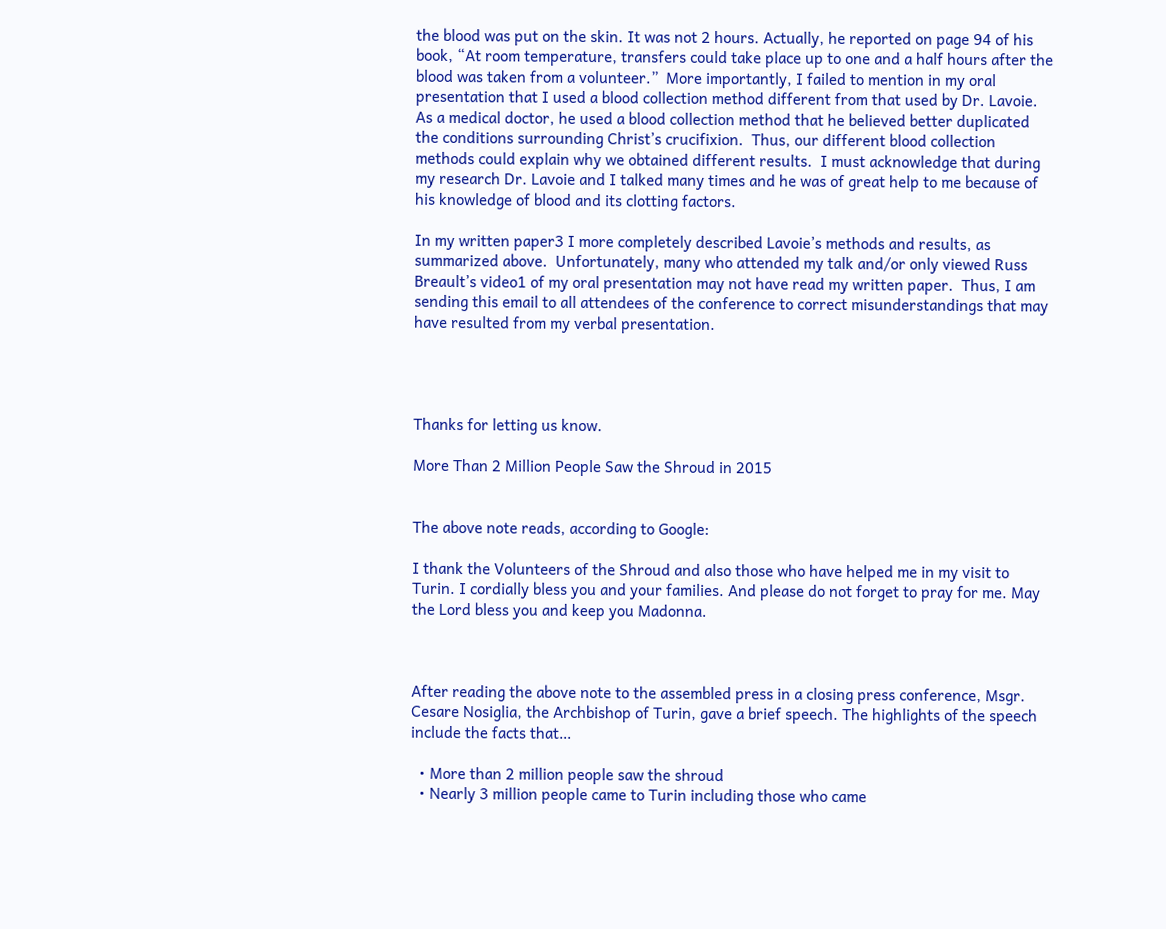the blood was put on the skin. It was not 2 hours. Actually, he reported on page 94 of his book, “At room temperature, transfers could take place up to one and a half hours after the blood was taken from a volunteer.”  More importantly, I failed to mention in my oral presentation that I used a blood collection method different from that used by Dr. Lavoie.  As a medical doctor, he used a blood collection method that he believed better duplicated the conditions surrounding Christ’s crucifixion.  Thus, our different blood collection methods could explain why we obtained different results.  I must acknowledge that during my research Dr. Lavoie and I talked many times and he was of great help to me because of his knowledge of blood and its clotting factors.

In my written paper3 I more completely described Lavoie’s methods and results, as summarized above.  Unfortunately, many who attended my talk and/or only viewed Russ Breault’s video1 of my oral presentation may not have read my written paper.  Thus, I am sending this email to all attendees of the conference to correct misunderstandings that may have resulted from my verbal presentation.




Thanks for letting us know.

More Than 2 Million People Saw the Shroud in 2015


The above note reads, according to Google:

I thank the Volunteers of the Shroud and also those who have helped me in my visit to Turin. I cordially bless you and your families. And please do not forget to pray for me. May the Lord bless you and keep you Madonna.



After reading the above note to the assembled press in a closing press conference, Msgr. Cesare Nosiglia, the Archbishop of Turin, gave a brief speech. The highlights of the speech include the facts that…

  • More than 2 million people saw the shroud
  • Nearly 3 million people came to Turin including those who came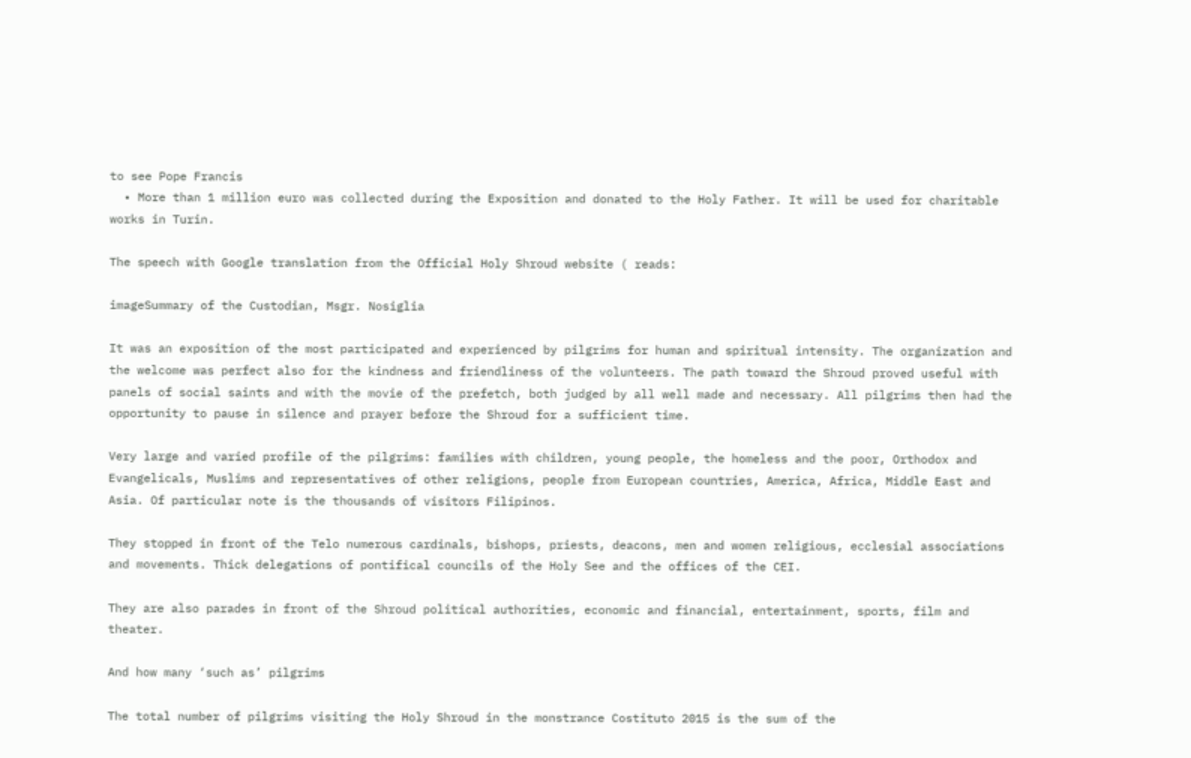to see Pope Francis
  • More than 1 million euro was collected during the Exposition and donated to the Holy Father. It will be used for charitable works in Turin.

The speech with Google translation from the Official Holy Shroud website ( reads:

imageSummary of the Custodian, Msgr. Nosiglia

It was an exposition of the most participated and experienced by pilgrims for human and spiritual intensity. The organization and the welcome was perfect also for the kindness and friendliness of the volunteers. The path toward the Shroud proved useful with panels of social saints and with the movie of the prefetch, both judged by all well made and necessary. All pilgrims then had the opportunity to pause in silence and prayer before the Shroud for a sufficient time.

Very large and varied profile of the pilgrims: families with children, young people, the homeless and the poor, Orthodox and Evangelicals, Muslims and representatives of other religions, people from European countries, America, Africa, Middle East and Asia. Of particular note is the thousands of visitors Filipinos.

They stopped in front of the Telo numerous cardinals, bishops, priests, deacons, men and women religious, ecclesial associations and movements. Thick delegations of pontifical councils of the Holy See and the offices of the CEI.

They are also parades in front of the Shroud political authorities, economic and financial, entertainment, sports, film and theater.

And how many ‘such as’ pilgrims

The total number of pilgrims visiting the Holy Shroud in the monstrance Costituto 2015 is the sum of the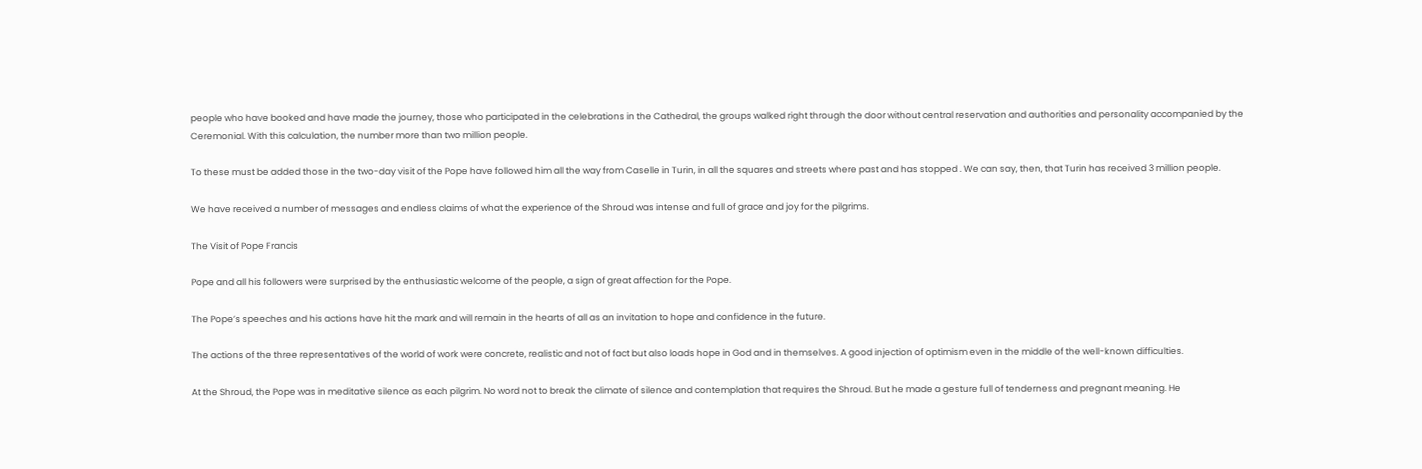people who have booked and have made the journey, those who participated in the celebrations in the Cathedral, the groups walked right through the door without central reservation and authorities and personality accompanied by the Ceremonial. With this calculation, the number more than two million people.

To these must be added those in the two-day visit of the Pope have followed him all the way from Caselle in Turin, in all the squares and streets where past and has stopped . We can say, then, that Turin has received 3 million people.

We have received a number of messages and endless claims of what the experience of the Shroud was intense and full of grace and joy for the pilgrims.

The Visit of Pope Francis

Pope and all his followers were surprised by the enthusiastic welcome of the people, a sign of great affection for the Pope.

The Pope’s speeches and his actions have hit the mark and will remain in the hearts of all as an invitation to hope and confidence in the future.

The actions of the three representatives of the world of work were concrete, realistic and not of fact but also loads hope in God and in themselves. A good injection of optimism even in the middle of the well-known difficulties.

At the Shroud, the Pope was in meditative silence as each pilgrim. No word not to break the climate of silence and contemplation that requires the Shroud. But he made a gesture full of tenderness and pregnant meaning. He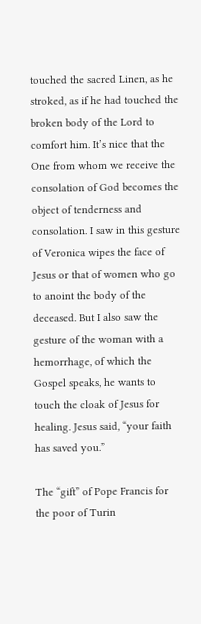touched the sacred Linen, as he stroked, as if he had touched the broken body of the Lord to comfort him. It’s nice that the One from whom we receive the consolation of God becomes the object of tenderness and consolation. I saw in this gesture of Veronica wipes the face of Jesus or that of women who go to anoint the body of the deceased. But I also saw the gesture of the woman with a hemorrhage, of which the Gospel speaks, he wants to touch the cloak of Jesus for healing. Jesus said, “your faith has saved you.”

The “gift” of Pope Francis for the poor of Turin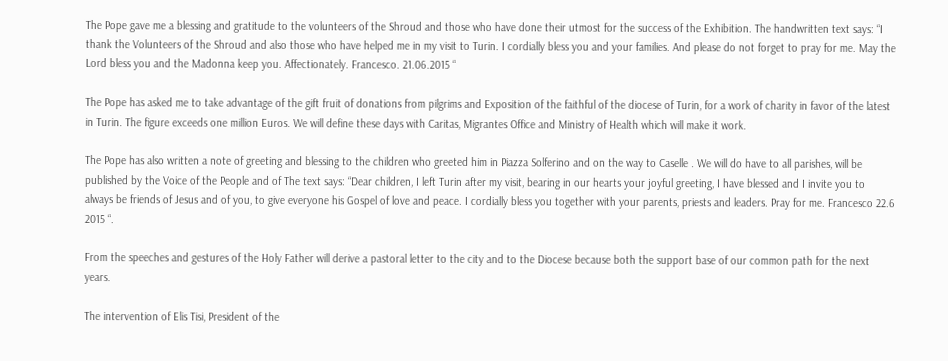The Pope gave me a blessing and gratitude to the volunteers of the Shroud and those who have done their utmost for the success of the Exhibition. The handwritten text says: “I thank the Volunteers of the Shroud and also those who have helped me in my visit to Turin. I cordially bless you and your families. And please do not forget to pray for me. May the Lord bless you and the Madonna keep you. Affectionately. Francesco. 21.06.2015 “

The Pope has asked me to take advantage of the gift fruit of donations from pilgrims and Exposition of the faithful of the diocese of Turin, for a work of charity in favor of the latest in Turin. The figure exceeds one million Euros. We will define these days with Caritas, Migrantes Office and Ministry of Health which will make it work.

The Pope has also written a note of greeting and blessing to the children who greeted him in Piazza Solferino and on the way to Caselle . We will do have to all parishes, will be published by the Voice of the People and of The text says: “Dear children, I left Turin after my visit, bearing in our hearts your joyful greeting, I have blessed and I invite you to always be friends of Jesus and of you, to give everyone his Gospel of love and peace. I cordially bless you together with your parents, priests and leaders. Pray for me. Francesco 22.6 2015 “.

From the speeches and gestures of the Holy Father will derive a pastoral letter to the city and to the Diocese because both the support base of our common path for the next years.

The intervention of Elis Tisi, President of the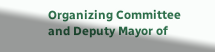Organizing Committee and Deputy Mayor of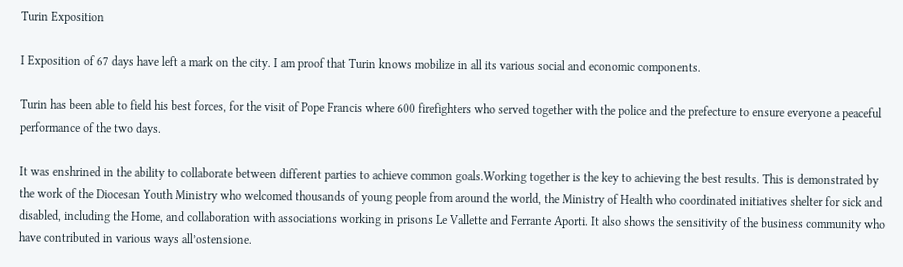Turin Exposition

I Exposition of 67 days have left a mark on the city. I am proof that Turin knows mobilize in all its various social and economic components.

Turin has been able to field his best forces, for the visit of Pope Francis where 600 firefighters who served together with the police and the prefecture to ensure everyone a peaceful performance of the two days.

It was enshrined in the ability to collaborate between different parties to achieve common goals.Working together is the key to achieving the best results. This is demonstrated by the work of the Diocesan Youth Ministry who welcomed thousands of young people from around the world, the Ministry of Health who coordinated initiatives shelter for sick and disabled, including the Home, and collaboration with associations working in prisons Le Vallette and Ferrante Aporti. It also shows the sensitivity of the business community who have contributed in various ways all’ostensione.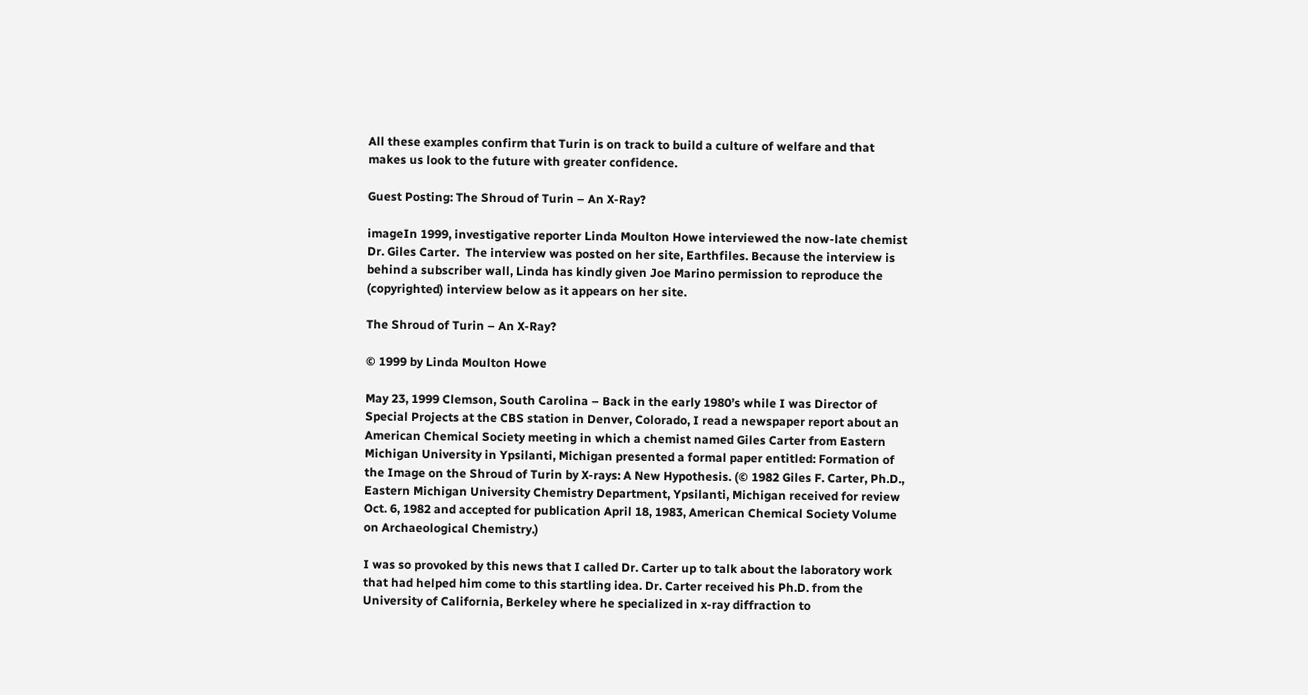All these examples confirm that Turin is on track to build a culture of welfare and that makes us look to the future with greater confidence.

Guest Posting: The Shroud of Turin – An X-Ray?

imageIn 1999, investigative reporter Linda Moulton Howe interviewed the now-late chemist Dr. Giles Carter.  The interview was posted on her site, Earthfiles. Because the interview is behind a subscriber wall, Linda has kindly given Joe Marino permission to reproduce the (copyrighted) interview below as it appears on her site.

The Shroud of Turin – An X-Ray?

© 1999 by Linda Moulton Howe

May 23, 1999 Clemson, South Carolina – Back in the early 1980’s while I was Director of Special Projects at the CBS station in Denver, Colorado, I read a newspaper report about an American Chemical Society meeting in which a chemist named Giles Carter from Eastern Michigan University in Ypsilanti, Michigan presented a formal paper entitled: Formation of the Image on the Shroud of Turin by X-rays: A New Hypothesis. (© 1982 Giles F. Carter, Ph.D., Eastern Michigan University Chemistry Department, Ypsilanti, Michigan received for review Oct. 6, 1982 and accepted for publication April 18, 1983, American Chemical Society Volume on Archaeological Chemistry.)

I was so provoked by this news that I called Dr. Carter up to talk about the laboratory work that had helped him come to this startling idea. Dr. Carter received his Ph.D. from the University of California, Berkeley where he specialized in x-ray diffraction to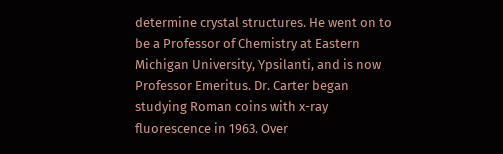determine crystal structures. He went on to be a Professor of Chemistry at Eastern Michigan University, Ypsilanti, and is now Professor Emeritus. Dr. Carter began studying Roman coins with x-ray fluorescence in 1963. Over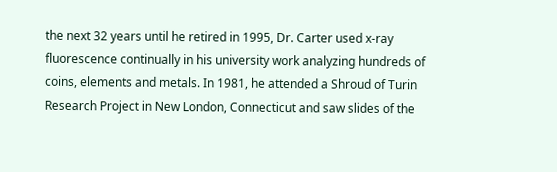the next 32 years until he retired in 1995, Dr. Carter used x-ray fluorescence continually in his university work analyzing hundreds of coins, elements and metals. In 1981, he attended a Shroud of Turin Research Project in New London, Connecticut and saw slides of the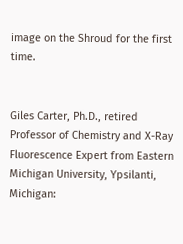image on the Shroud for the first time.


Giles Carter, Ph.D., retired Professor of Chemistry and X-Ray Fluorescence Expert from Eastern Michigan University, Ypsilanti, Michigan: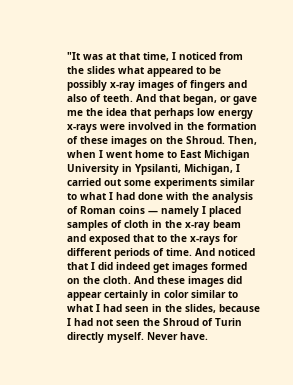"It was at that time, I noticed from the slides what appeared to be possibly x-ray images of fingers and also of teeth. And that began, or gave me the idea that perhaps low energy x-rays were involved in the formation of these images on the Shroud. Then, when I went home to East Michigan University in Ypsilanti, Michigan, I carried out some experiments similar to what I had done with the analysis of Roman coins — namely I placed samples of cloth in the x-ray beam and exposed that to the x-rays for different periods of time. And noticed that I did indeed get images formed on the cloth. And these images did appear certainly in color similar to what I had seen in the slides, because I had not seen the Shroud of Turin directly myself. Never have.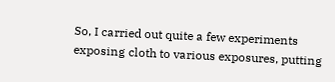So, I carried out quite a few experiments exposing cloth to various exposures, putting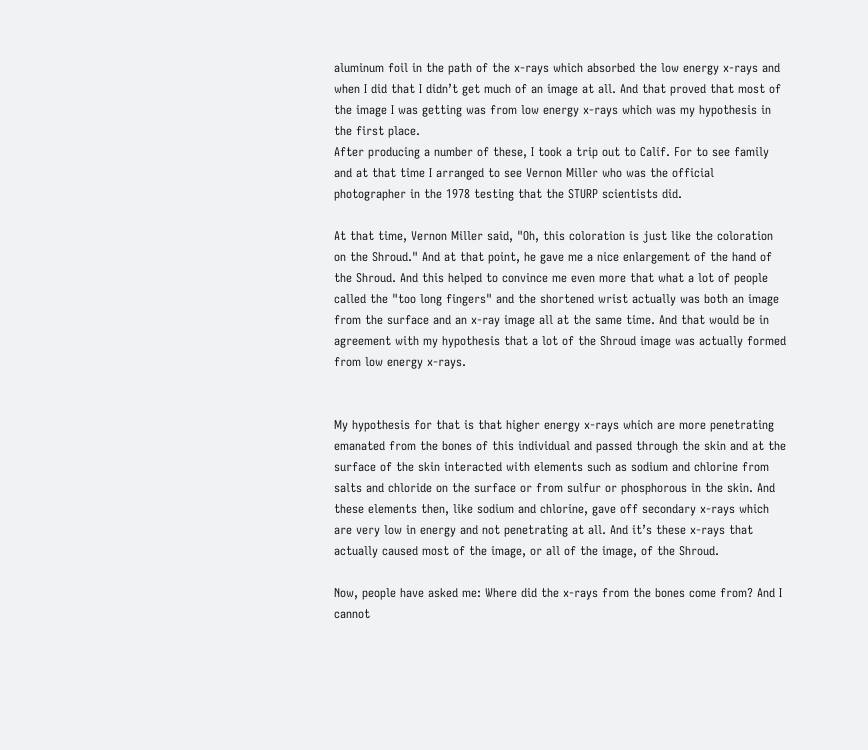aluminum foil in the path of the x-rays which absorbed the low energy x-rays and when I did that I didn’t get much of an image at all. And that proved that most of the image I was getting was from low energy x-rays which was my hypothesis in the first place.
After producing a number of these, I took a trip out to Calif. For to see family and at that time I arranged to see Vernon Miller who was the official photographer in the 1978 testing that the STURP scientists did.

At that time, Vernon Miller said, "Oh, this coloration is just like the coloration on the Shroud." And at that point, he gave me a nice enlargement of the hand of the Shroud. And this helped to convince me even more that what a lot of people called the "too long fingers" and the shortened wrist actually was both an image from the surface and an x-ray image all at the same time. And that would be in agreement with my hypothesis that a lot of the Shroud image was actually formed from low energy x-rays.


My hypothesis for that is that higher energy x-rays which are more penetrating emanated from the bones of this individual and passed through the skin and at the surface of the skin interacted with elements such as sodium and chlorine from salts and chloride on the surface or from sulfur or phosphorous in the skin. And these elements then, like sodium and chlorine, gave off secondary x-rays which are very low in energy and not penetrating at all. And it’s these x-rays that actually caused most of the image, or all of the image, of the Shroud.

Now, people have asked me: Where did the x-rays from the bones come from? And I cannot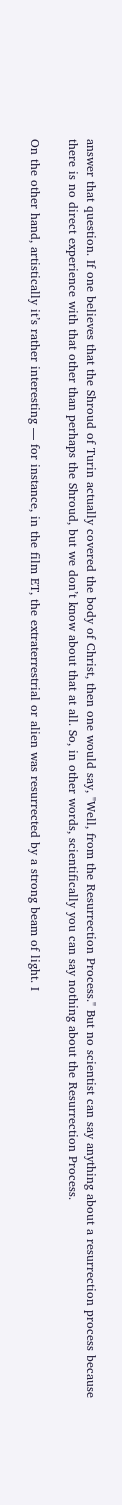answer that question. If one believes that the Shroud of Turin actually covered the body of Christ, then one would say, "Well, from the Resurrection Process." But no scientist can say anything about a resurrection process because there is no direct experience with that other than perhaps the Shroud, but we don’t know about that at all. So, in other words, scientifically you can say nothing about the Resurrection Process.

On the other hand, artistically it’s rather interesting — for instance, in the film ET, the extraterrestrial or alien was resurrected by a strong beam of light. I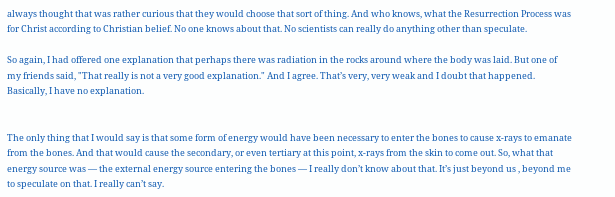always thought that was rather curious that they would choose that sort of thing. And who knows, what the Resurrection Process was for Christ according to Christian belief. No one knows about that. No scientists can really do anything other than speculate.

So again, I had offered one explanation that perhaps there was radiation in the rocks around where the body was laid. But one of my friends said, "That really is not a very good explanation." And I agree. That’s very, very weak and I doubt that happened. Basically, I have no explanation.


The only thing that I would say is that some form of energy would have been necessary to enter the bones to cause x-rays to emanate from the bones. And that would cause the secondary, or even tertiary at this point, x-rays from the skin to come out. So, what that energy source was — the external energy source entering the bones — I really don’t know about that. It’s just beyond us , beyond me to speculate on that. I really can’t say.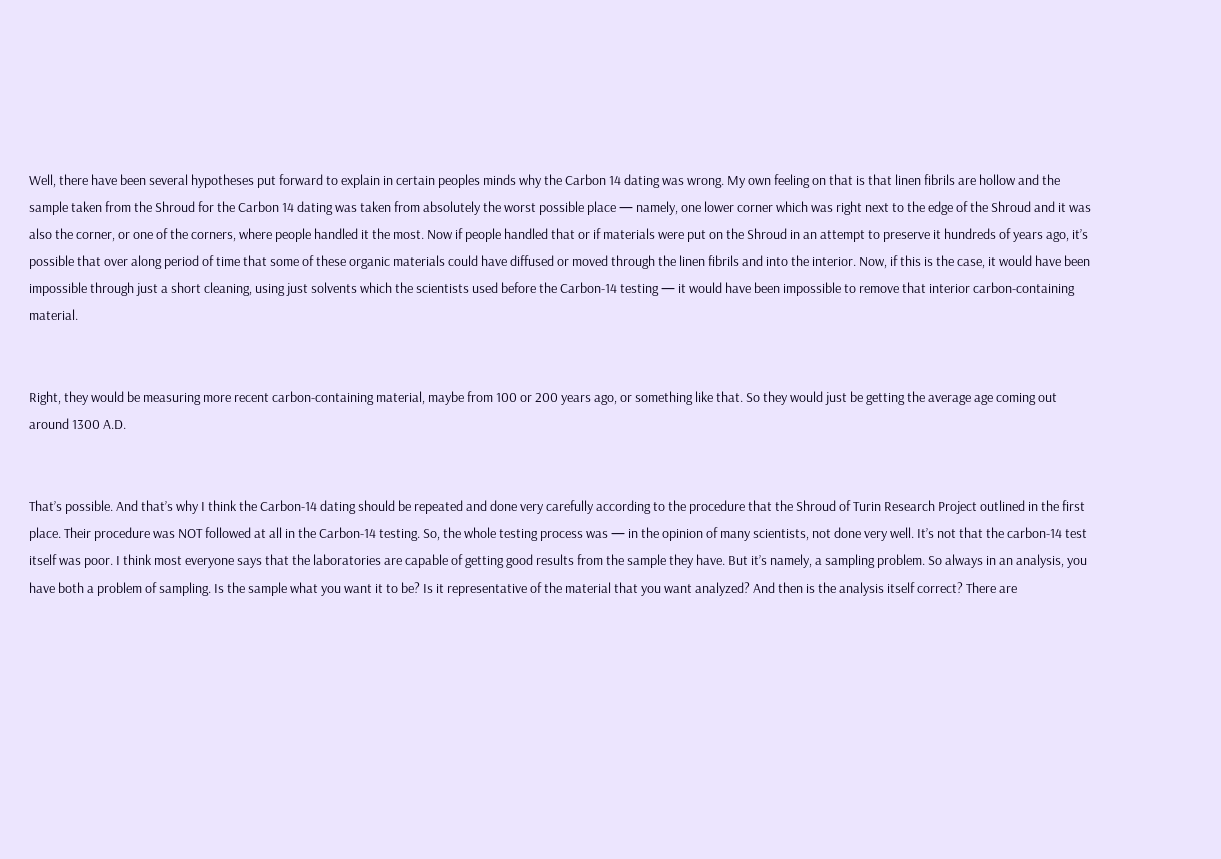Well, there have been several hypotheses put forward to explain in certain peoples minds why the Carbon 14 dating was wrong. My own feeling on that is that linen fibrils are hollow and the sample taken from the Shroud for the Carbon 14 dating was taken from absolutely the worst possible place — namely, one lower corner which was right next to the edge of the Shroud and it was also the corner, or one of the corners, where people handled it the most. Now if people handled that or if materials were put on the Shroud in an attempt to preserve it hundreds of years ago, it’s possible that over along period of time that some of these organic materials could have diffused or moved through the linen fibrils and into the interior. Now, if this is the case, it would have been impossible through just a short cleaning, using just solvents which the scientists used before the Carbon-14 testing — it would have been impossible to remove that interior carbon-containing material.


Right, they would be measuring more recent carbon-containing material, maybe from 100 or 200 years ago, or something like that. So they would just be getting the average age coming out around 1300 A.D.


That’s possible. And that’s why I think the Carbon-14 dating should be repeated and done very carefully according to the procedure that the Shroud of Turin Research Project outlined in the first place. Their procedure was NOT followed at all in the Carbon-14 testing. So, the whole testing process was — in the opinion of many scientists, not done very well. It’s not that the carbon-14 test itself was poor. I think most everyone says that the laboratories are capable of getting good results from the sample they have. But it’s namely, a sampling problem. So always in an analysis, you have both a problem of sampling. Is the sample what you want it to be? Is it representative of the material that you want analyzed? And then is the analysis itself correct? There are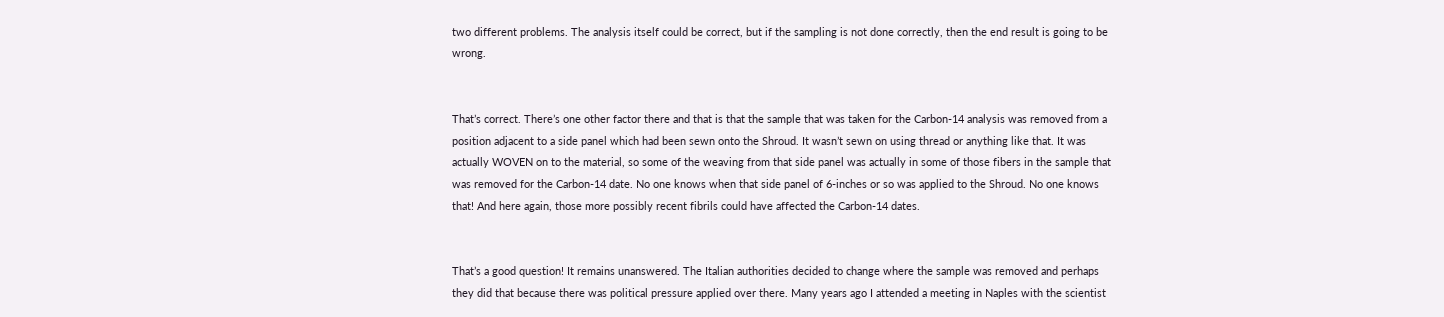two different problems. The analysis itself could be correct, but if the sampling is not done correctly, then the end result is going to be wrong.


That’s correct. There’s one other factor there and that is that the sample that was taken for the Carbon-14 analysis was removed from a position adjacent to a side panel which had been sewn onto the Shroud. It wasn’t sewn on using thread or anything like that. It was actually WOVEN on to the material, so some of the weaving from that side panel was actually in some of those fibers in the sample that was removed for the Carbon-14 date. No one knows when that side panel of 6-inches or so was applied to the Shroud. No one knows that! And here again, those more possibly recent fibrils could have affected the Carbon-14 dates.


That’s a good question! It remains unanswered. The Italian authorities decided to change where the sample was removed and perhaps they did that because there was political pressure applied over there. Many years ago I attended a meeting in Naples with the scientist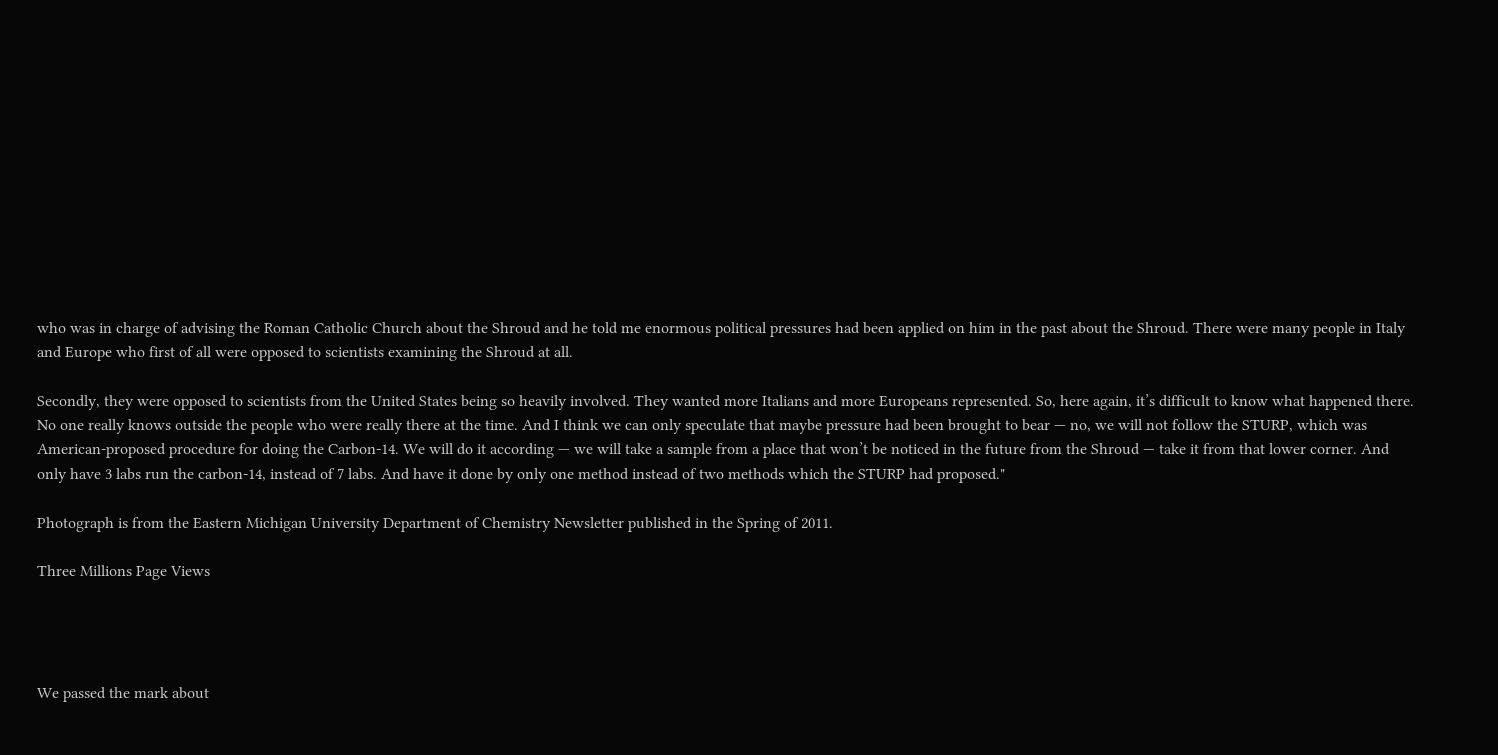who was in charge of advising the Roman Catholic Church about the Shroud and he told me enormous political pressures had been applied on him in the past about the Shroud. There were many people in Italy and Europe who first of all were opposed to scientists examining the Shroud at all.

Secondly, they were opposed to scientists from the United States being so heavily involved. They wanted more Italians and more Europeans represented. So, here again, it’s difficult to know what happened there. No one really knows outside the people who were really there at the time. And I think we can only speculate that maybe pressure had been brought to bear — no, we will not follow the STURP, which was American-proposed procedure for doing the Carbon-14. We will do it according — we will take a sample from a place that won’t be noticed in the future from the Shroud — take it from that lower corner. And only have 3 labs run the carbon-14, instead of 7 labs. And have it done by only one method instead of two methods which the STURP had proposed."

Photograph is from the Eastern Michigan University Department of Chemistry Newsletter published in the Spring of 2011.

Three Millions Page Views




We passed the mark about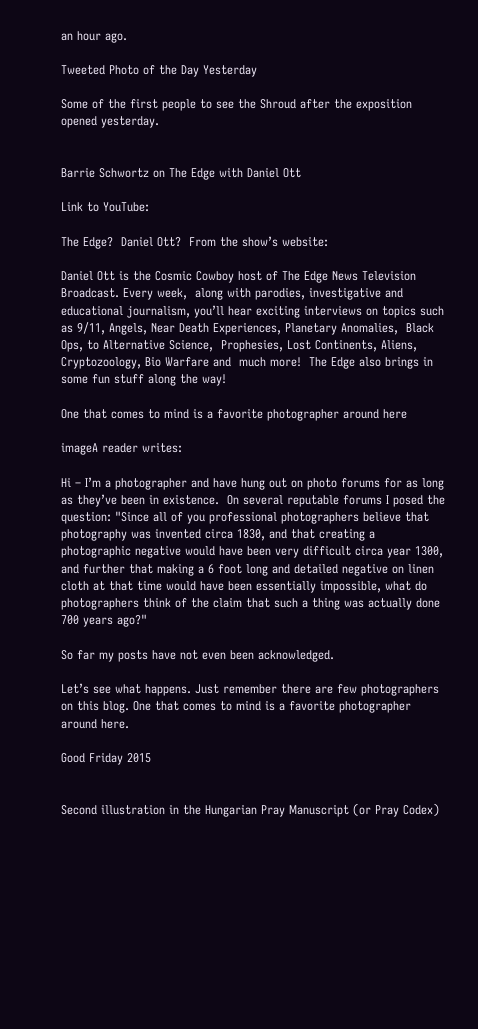an hour ago.

Tweeted Photo of the Day Yesterday

Some of the first people to see the Shroud after the exposition opened yesterday.


Barrie Schwortz on The Edge with Daniel Ott

Link to YouTube:

The Edge?  Daniel Ott?  From the show’s website:

Daniel Ott is the Cosmic Cowboy host of The Edge News Television Broadcast. Every week,  along with parodies, investigative and educational journalism, you’ll hear exciting interviews on topics such as 9/11, Angels, Near Death Experiences, Planetary Anomalies,  Black Ops, to Alternative Science,  Prophesies, Lost Continents, Aliens, Cryptozoology, Bio Warfare and  much more!  The Edge also brings in some fun stuff along the way!

One that comes to mind is a favorite photographer around here

imageA reader writes:

Hi – I’m a photographer and have hung out on photo forums for as long as they’ve been in existence.  On several reputable forums I posed the question: "Since all of you professional photographers believe that photography was invented circa 1830, and that creating a photographic negative would have been very difficult circa year 1300, and further that making a 6 foot long and detailed negative on linen cloth at that time would have been essentially impossible, what do photographers think of the claim that such a thing was actually done 700 years ago?"

So far my posts have not even been acknowledged.

Let’s see what happens. Just remember there are few photographers on this blog. One that comes to mind is a favorite photographer around here.

Good Friday 2015


Second illustration in the Hungarian Pray Manuscript (or Pray Codex)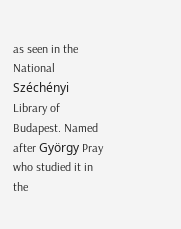as seen in the National Széchényi Library of Budapest. Named after György Pray who studied it in the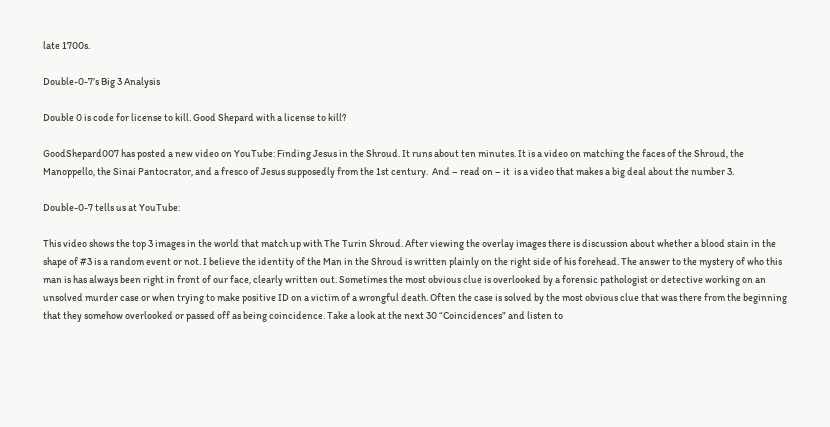late 1700s.

Double-0-7’s Big 3 Analysis

Double 0 is code for license to kill. Good Shepard with a license to kill?

GoodShepard007 has posted a new video on YouTube: Finding Jesus in the Shroud. It runs about ten minutes. It is a video on matching the faces of the Shroud, the Manoppello, the Sinai Pantocrator, and a fresco of Jesus supposedly from the 1st century.  And – read on – it  is a video that makes a big deal about the number 3.

Double-0-7 tells us at YouTube:

This video shows the top 3 images in the world that match up with The Turin Shroud. After viewing the overlay images there is discussion about whether a blood stain in the shape of #3 is a random event or not. I believe the identity of the Man in the Shroud is written plainly on the right side of his forehead. The answer to the mystery of who this man is has always been right in front of our face, clearly written out. Sometimes the most obvious clue is overlooked by a forensic pathologist or detective working on an unsolved murder case or when trying to make positive ID on a victim of a wrongful death. Often the case is solved by the most obvious clue that was there from the beginning that they somehow overlooked or passed off as being coincidence. Take a look at the next 30 “Coincidences” and listen to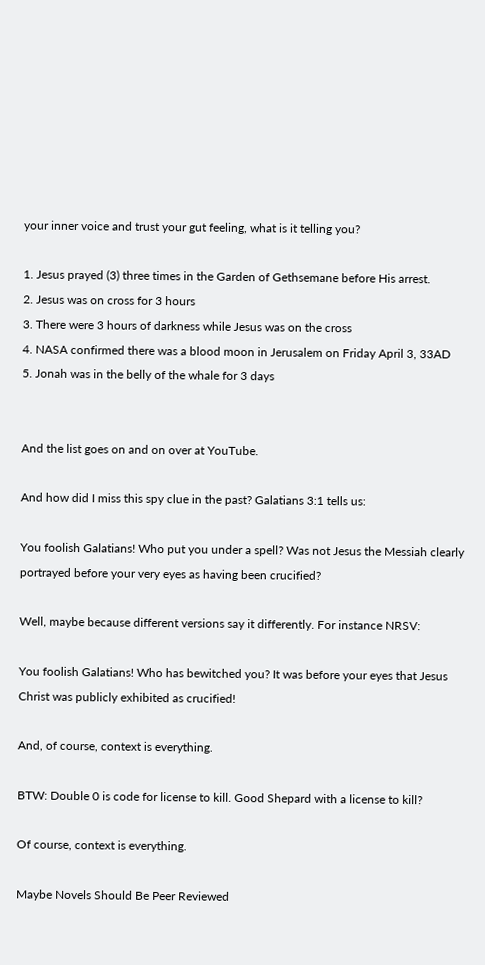your inner voice and trust your gut feeling, what is it telling you?

1. Jesus prayed (3) three times in the Garden of Gethsemane before His arrest.
2. Jesus was on cross for 3 hours
3. There were 3 hours of darkness while Jesus was on the cross
4. NASA confirmed there was a blood moon in Jerusalem on Friday April 3, 33AD
5. Jonah was in the belly of the whale for 3 days


And the list goes on and on over at YouTube.

And how did I miss this spy clue in the past? Galatians 3:1 tells us:

You foolish Galatians! Who put you under a spell? Was not Jesus the Messiah clearly portrayed before your very eyes as having been crucified?

Well, maybe because different versions say it differently. For instance NRSV:

You foolish Galatians! Who has bewitched you? It was before your eyes that Jesus Christ was publicly exhibited as crucified!

And, of course, context is everything.

BTW: Double 0 is code for license to kill. Good Shepard with a license to kill?

Of course, context is everything.

Maybe Novels Should Be Peer Reviewed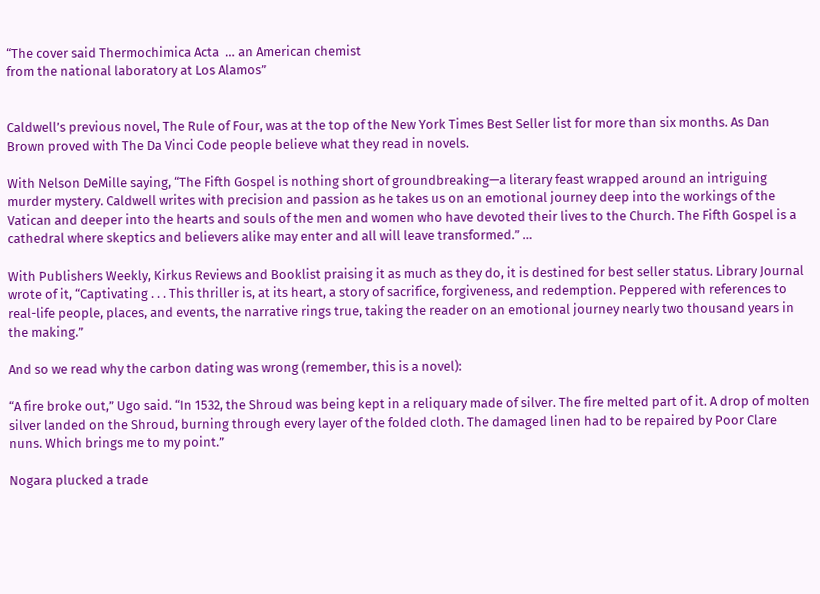“The cover said Thermochimica Acta  … an American chemist
from the national laboratory at Los Alamos”


Caldwell’s previous novel, The Rule of Four, was at the top of the New York Times Best Seller list for more than six months. As Dan Brown proved with The Da Vinci Code people believe what they read in novels.

With Nelson DeMille saying, “The Fifth Gospel is nothing short of groundbreaking—a literary feast wrapped around an intriguing murder mystery. Caldwell writes with precision and passion as he takes us on an emotional journey deep into the workings of the Vatican and deeper into the hearts and souls of the men and women who have devoted their lives to the Church. The Fifth Gospel is a cathedral where skeptics and believers alike may enter and all will leave transformed.” …

With Publishers Weekly, Kirkus Reviews and Booklist praising it as much as they do, it is destined for best seller status. Library Journal wrote of it, “Captivating . . . This thriller is, at its heart, a story of sacrifice, forgiveness, and redemption. Peppered with references to real-life people, places, and events, the narrative rings true, taking the reader on an emotional journey nearly two thousand years in the making.”

And so we read why the carbon dating was wrong (remember, this is a novel):

“A fire broke out,” Ugo said. “In 1532, the Shroud was being kept in a reliquary made of silver. The fire melted part of it. A drop of molten silver landed on the Shroud, burning through every layer of the folded cloth. The damaged linen had to be repaired by Poor Clare nuns. Which brings me to my point.”

Nogara plucked a trade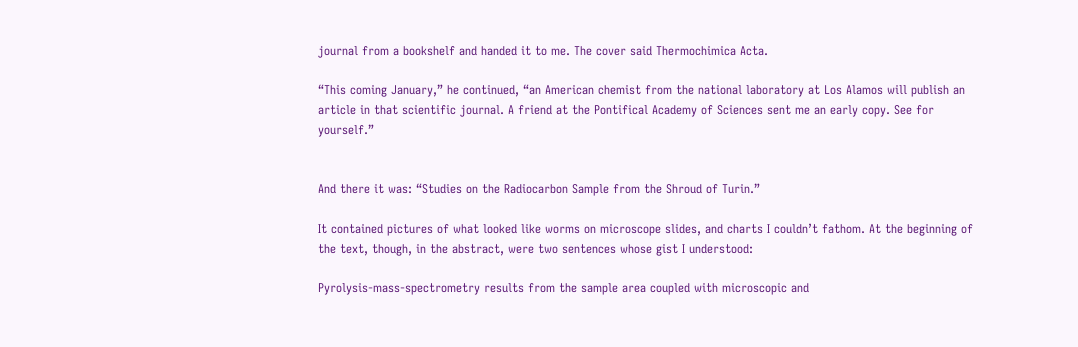journal from a bookshelf and handed it to me. The cover said Thermochimica Acta.

“This coming January,” he continued, “an American chemist from the national laboratory at Los Alamos will publish an article in that scientific journal. A friend at the Pontifical Academy of Sciences sent me an early copy. See for yourself.”


And there it was: “Studies on the Radiocarbon Sample from the Shroud of Turin.”

It contained pictures of what looked like worms on microscope slides, and charts I couldn’t fathom. At the beginning of the text, though, in the abstract, were two sentences whose gist I understood:

Pyrolysis-mass-spectrometry results from the sample area coupled with microscopic and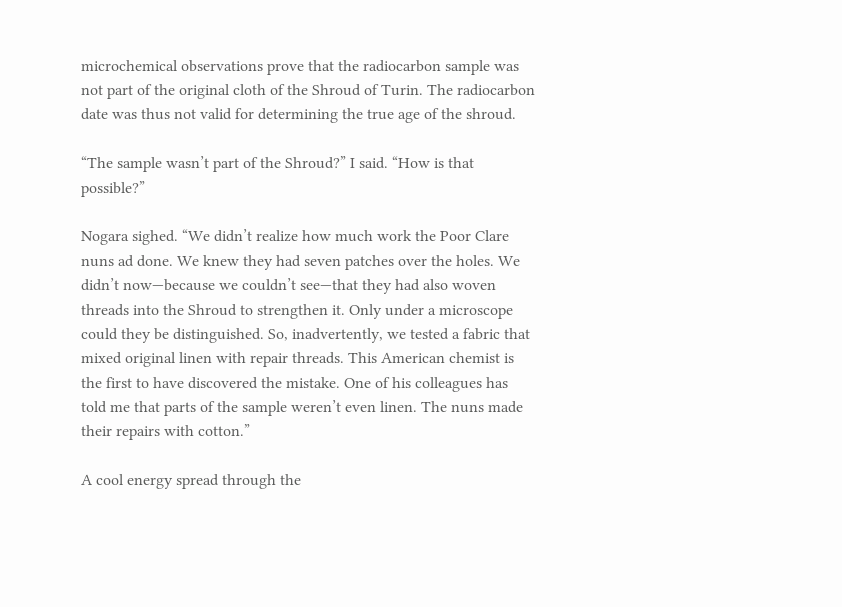microchemical observations prove that the radiocarbon sample was not part of the original cloth of the Shroud of Turin. The radiocarbon date was thus not valid for determining the true age of the shroud.

“The sample wasn’t part of the Shroud?” I said. “How is that possible?”

Nogara sighed. “We didn’t realize how much work the Poor Clare nuns ad done. We knew they had seven patches over the holes. We didn’t now—because we couldn’t see—that they had also woven threads into the Shroud to strengthen it. Only under a microscope could they be distinguished. So, inadvertently, we tested a fabric that mixed original linen with repair threads. This American chemist is the first to have discovered the mistake. One of his colleagues has told me that parts of the sample weren’t even linen. The nuns made their repairs with cotton.”

A cool energy spread through the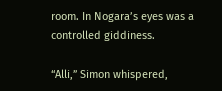room. In Nogara’s eyes was a controlled giddiness.

“Alli,” Simon whispered,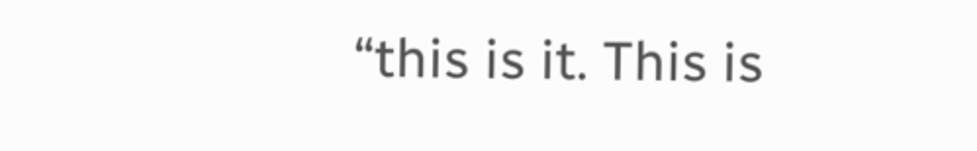“this is it. This is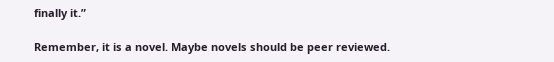finally it.”

Remember, it is a novel. Maybe novels should be peer reviewed.